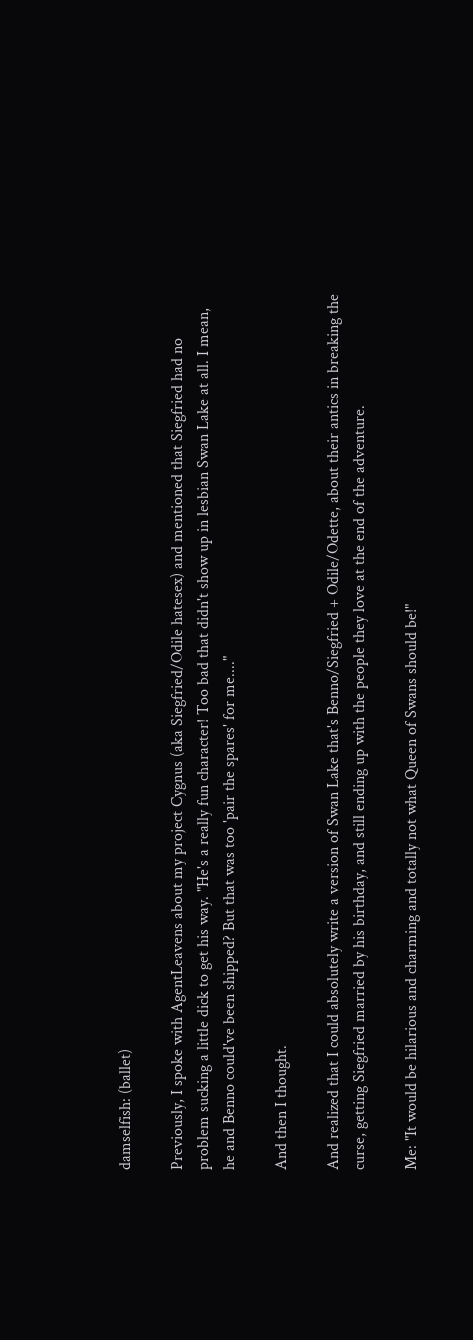damselfish: (ballet)

Previously, I spoke with AgentLeavens about my project Cygnus (aka Siegfried/Odile hatesex) and mentioned that Siegfried had no problem sucking a little dick to get his way. "He's a really fun character! Too bad that didn't show up in lesbian Swan Lake at all. I mean, he and Benno could've been shipped? But that was too 'pair the spares' for me...."

And then I thought.

And realized that I could absolutely write a version of Swan Lake that's Benno/Siegfried + Odile/Odette, about their antics in breaking the curse, getting Siegfried married by his birthday, and still ending up with the people they love at the end of the adventure.

Me: "It would be hilarious and charming and totally not what Queen of Swans should be!"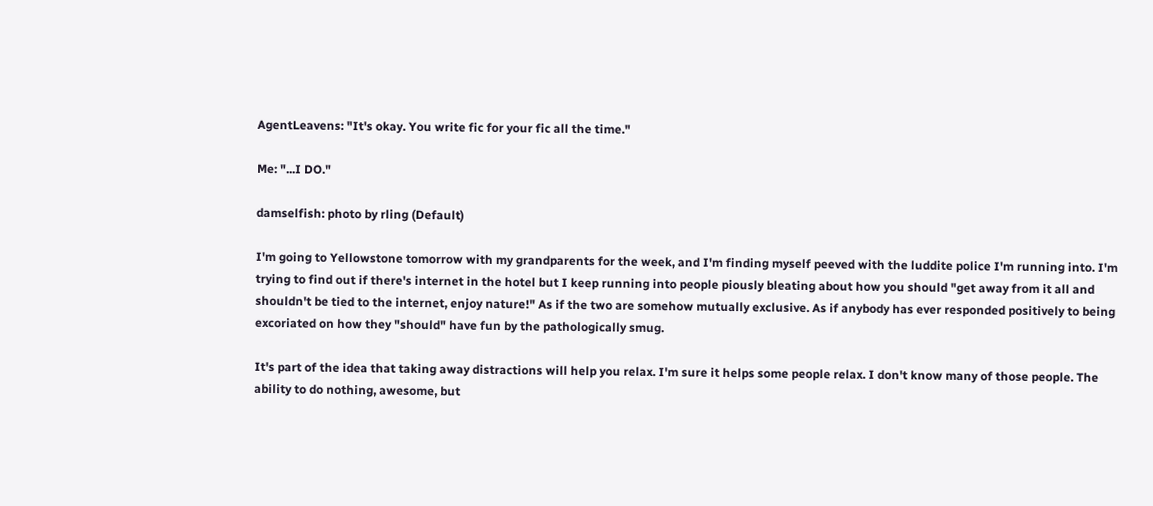AgentLeavens: "It's okay. You write fic for your fic all the time."

Me: "...I DO."

damselfish: photo by rling (Default)

I'm going to Yellowstone tomorrow with my grandparents for the week, and I'm finding myself peeved with the luddite police I'm running into. I'm trying to find out if there's internet in the hotel but I keep running into people piously bleating about how you should "get away from it all and shouldn't be tied to the internet, enjoy nature!" As if the two are somehow mutually exclusive. As if anybody has ever responded positively to being excoriated on how they "should" have fun by the pathologically smug.

It's part of the idea that taking away distractions will help you relax. I'm sure it helps some people relax. I don't know many of those people. The ability to do nothing, awesome, but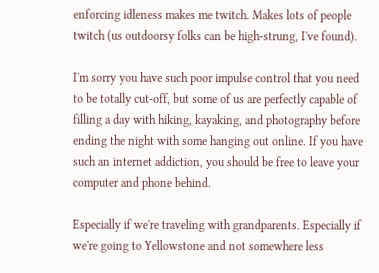enforcing idleness makes me twitch. Makes lots of people twitch (us outdoorsy folks can be high-strung, I've found).

I'm sorry you have such poor impulse control that you need to be totally cut-off, but some of us are perfectly capable of filling a day with hiking, kayaking, and photography before ending the night with some hanging out online. If you have such an internet addiction, you should be free to leave your computer and phone behind.

Especially if we're traveling with grandparents. Especially if we're going to Yellowstone and not somewhere less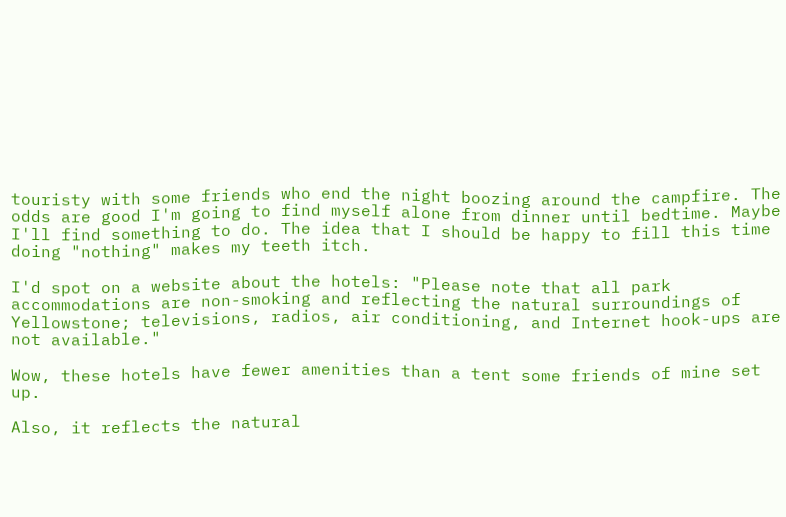touristy with some friends who end the night boozing around the campfire. The odds are good I'm going to find myself alone from dinner until bedtime. Maybe I'll find something to do. The idea that I should be happy to fill this time doing "nothing" makes my teeth itch.

I'd spot on a website about the hotels: "Please note that all park accommodations are non-smoking and reflecting the natural surroundings of Yellowstone; televisions, radios, air conditioning, and Internet hook-ups are not available."

Wow, these hotels have fewer amenities than a tent some friends of mine set up.

Also, it reflects the natural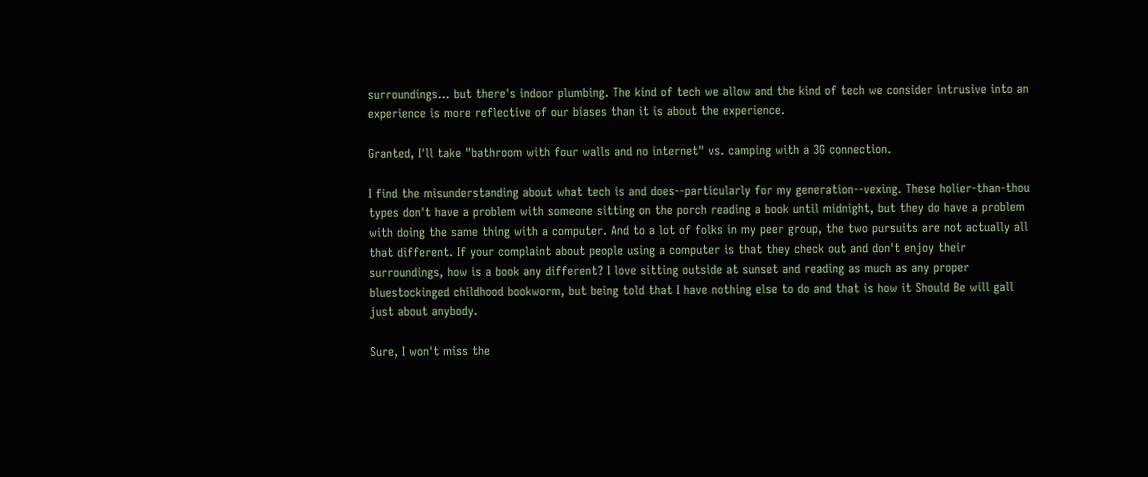surroundings... but there's indoor plumbing. The kind of tech we allow and the kind of tech we consider intrusive into an experience is more reflective of our biases than it is about the experience.

Granted, I'll take "bathroom with four walls and no internet" vs. camping with a 3G connection.

I find the misunderstanding about what tech is and does--particularly for my generation--vexing. These holier-than-thou types don't have a problem with someone sitting on the porch reading a book until midnight, but they do have a problem with doing the same thing with a computer. And to a lot of folks in my peer group, the two pursuits are not actually all that different. If your complaint about people using a computer is that they check out and don't enjoy their surroundings, how is a book any different? I love sitting outside at sunset and reading as much as any proper bluestockinged childhood bookworm, but being told that I have nothing else to do and that is how it Should Be will gall just about anybody.

Sure, I won't miss the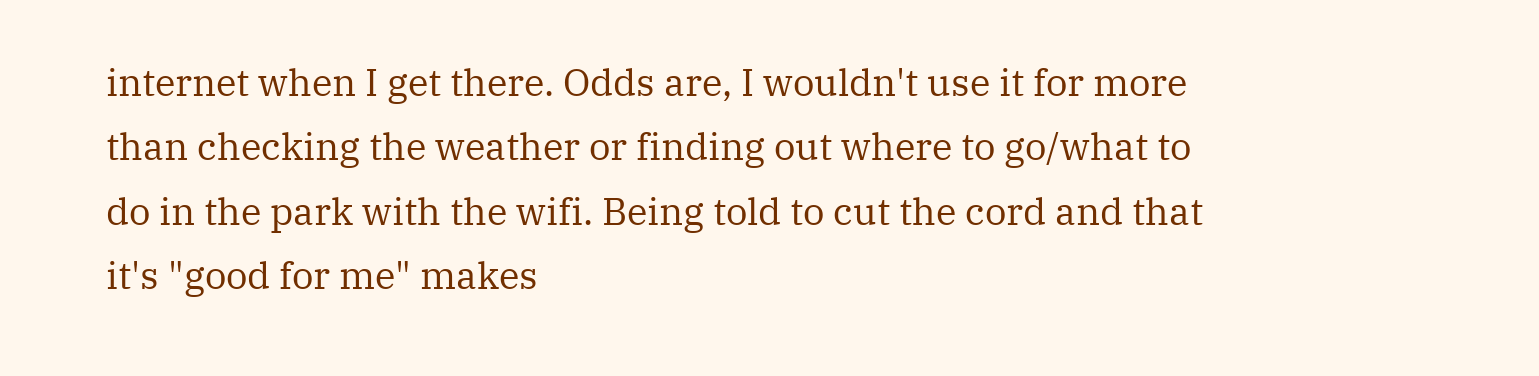internet when I get there. Odds are, I wouldn't use it for more than checking the weather or finding out where to go/what to do in the park with the wifi. Being told to cut the cord and that it's "good for me" makes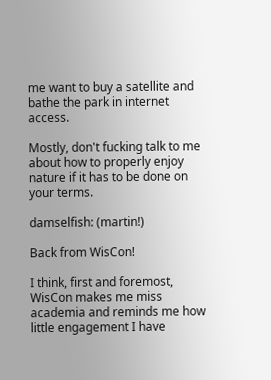me want to buy a satellite and bathe the park in internet access.

Mostly, don't fucking talk to me about how to properly enjoy nature if it has to be done on your terms.

damselfish: (martin!)

Back from WisCon!

I think, first and foremost, WisCon makes me miss academia and reminds me how little engagement I have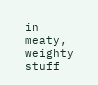in meaty, weighty stuff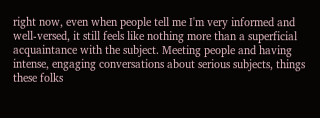right now, even when people tell me I'm very informed and well-versed, it still feels like nothing more than a superficial acquaintance with the subject. Meeting people and having intense, engaging conversations about serious subjects, things these folks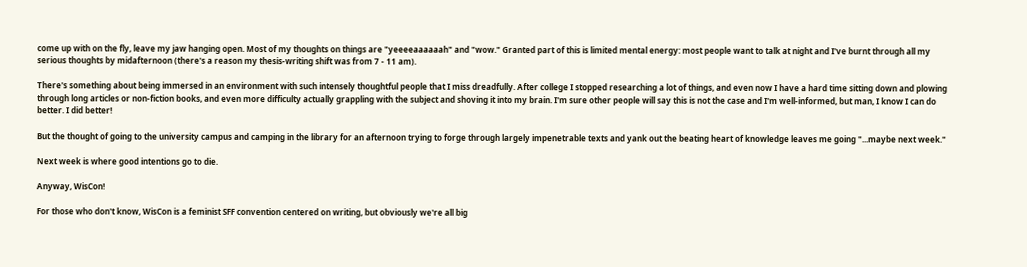come up with on the fly, leave my jaw hanging open. Most of my thoughts on things are "yeeeeaaaaaah" and "wow." Granted part of this is limited mental energy: most people want to talk at night and I've burnt through all my serious thoughts by midafternoon (there's a reason my thesis-writing shift was from 7 - 11 am).

There's something about being immersed in an environment with such intensely thoughtful people that I miss dreadfully. After college I stopped researching a lot of things, and even now I have a hard time sitting down and plowing through long articles or non-fiction books, and even more difficulty actually grappling with the subject and shoving it into my brain. I'm sure other people will say this is not the case and I'm well-informed, but man, I know I can do better. I did better!

But the thought of going to the university campus and camping in the library for an afternoon trying to forge through largely impenetrable texts and yank out the beating heart of knowledge leaves me going "...maybe next week."

Next week is where good intentions go to die.

Anyway, WisCon!

For those who don't know, WisCon is a feminist SFF convention centered on writing, but obviously we're all big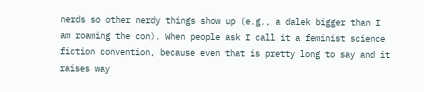nerds so other nerdy things show up (e.g., a dalek bigger than I am roaming the con). When people ask I call it a feminist science fiction convention, because even that is pretty long to say and it raises way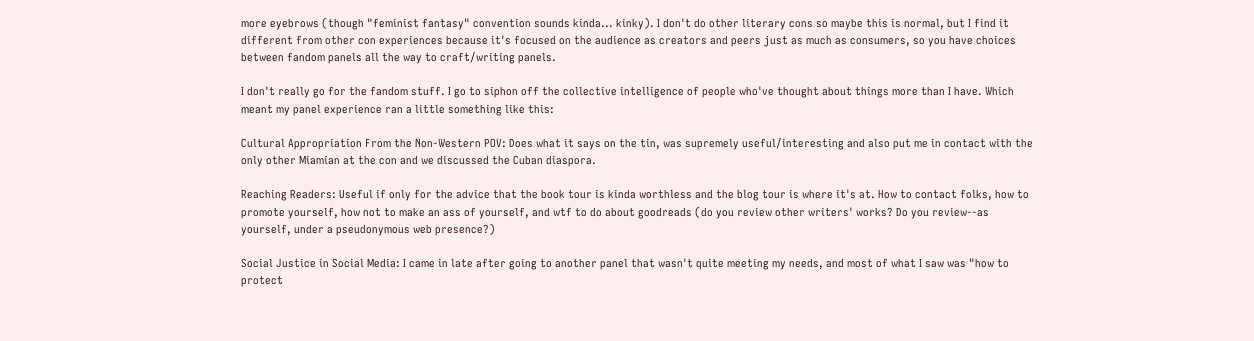more eyebrows (though "feminist fantasy" convention sounds kinda... kinky). I don't do other literary cons so maybe this is normal, but I find it different from other con experiences because it's focused on the audience as creators and peers just as much as consumers, so you have choices between fandom panels all the way to craft/writing panels.

I don't really go for the fandom stuff. I go to siphon off the collective intelligence of people who've thought about things more than I have. Which meant my panel experience ran a little something like this:

Cultural Appropriation From the Non-Western POV: Does what it says on the tin, was supremely useful/interesting and also put me in contact with the only other Miamian at the con and we discussed the Cuban diaspora.

Reaching Readers: Useful if only for the advice that the book tour is kinda worthless and the blog tour is where it's at. How to contact folks, how to promote yourself, how not to make an ass of yourself, and wtf to do about goodreads (do you review other writers' works? Do you review--as yourself, under a pseudonymous web presence?)

Social Justice in Social Media: I came in late after going to another panel that wasn't quite meeting my needs, and most of what I saw was "how to protect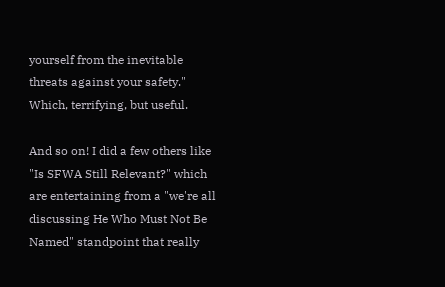yourself from the inevitable threats against your safety." Which, terrifying, but useful.

And so on! I did a few others like "Is SFWA Still Relevant?" which are entertaining from a "we're all discussing He Who Must Not Be Named" standpoint that really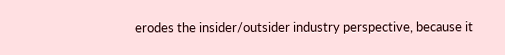erodes the insider/outsider industry perspective, because it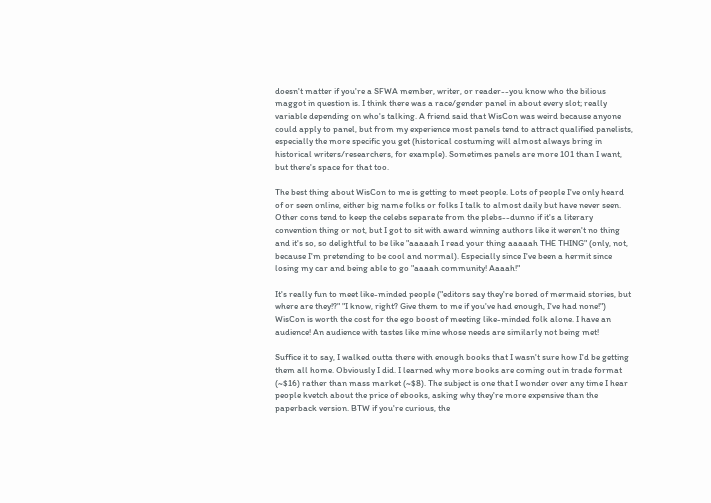doesn't matter if you're a SFWA member, writer, or reader--you know who the bilious maggot in question is. I think there was a race/gender panel in about every slot; really variable depending on who's talking. A friend said that WisCon was weird because anyone could apply to panel, but from my experience most panels tend to attract qualified panelists, especially the more specific you get (historical costuming will almost always bring in historical writers/researchers, for example). Sometimes panels are more 101 than I want, but there's space for that too.

The best thing about WisCon to me is getting to meet people. Lots of people I've only heard of or seen online, either big name folks or folks I talk to almost daily but have never seen. Other cons tend to keep the celebs separate from the plebs--dunno if it's a literary convention thing or not, but I got to sit with award winning authors like it weren't no thing and it's so, so delightful to be like "aaaaah I read your thing aaaaah THE THING" (only, not, because I'm pretending to be cool and normal). Especially since I've been a hermit since losing my car and being able to go "aaaah community! Aaaah!"

It's really fun to meet like-minded people ("editors say they're bored of mermaid stories, but where are they!?" "I know, right? Give them to me if you've had enough, I've had none!") WisCon is worth the cost for the ego boost of meeting like-minded folk alone. I have an audience! An audience with tastes like mine whose needs are similarly not being met!

Suffice it to say, I walked outta there with enough books that I wasn't sure how I'd be getting them all home. Obviously I did. I learned why more books are coming out in trade format (~$16) rather than mass market (~$8). The subject is one that I wonder over any time I hear people kvetch about the price of ebooks, asking why they're more expensive than the paperback version. BTW if you're curious, the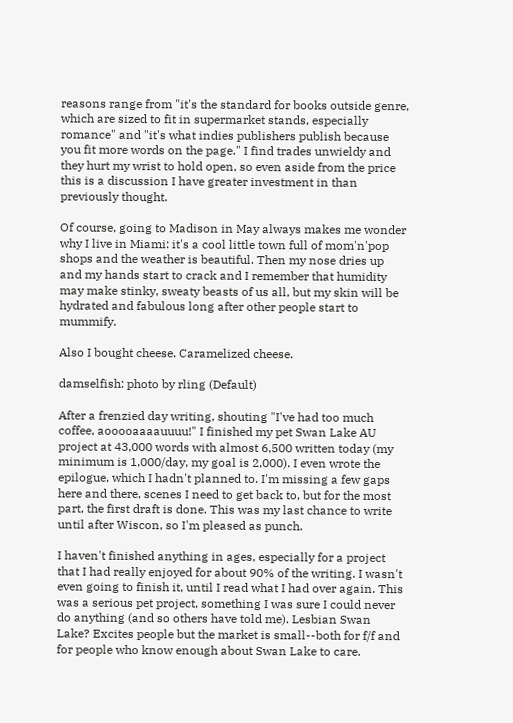reasons range from "it's the standard for books outside genre, which are sized to fit in supermarket stands, especially romance" and "it's what indies publishers publish because you fit more words on the page." I find trades unwieldy and they hurt my wrist to hold open, so even aside from the price this is a discussion I have greater investment in than previously thought.

Of course, going to Madison in May always makes me wonder why I live in Miami: it's a cool little town full of mom'n'pop shops and the weather is beautiful. Then my nose dries up and my hands start to crack and I remember that humidity may make stinky, sweaty beasts of us all, but my skin will be hydrated and fabulous long after other people start to mummify.

Also I bought cheese. Caramelized cheese.

damselfish: photo by rling (Default)

After a frenzied day writing, shouting "I've had too much coffee, aooooaaaauuuu!" I finished my pet Swan Lake AU project at 43,000 words with almost 6,500 written today (my minimum is 1,000/day, my goal is 2,000). I even wrote the epilogue, which I hadn't planned to. I'm missing a few gaps here and there, scenes I need to get back to, but for the most part, the first draft is done. This was my last chance to write until after Wiscon, so I'm pleased as punch.

I haven't finished anything in ages, especially for a project that I had really enjoyed for about 90% of the writing. I wasn't even going to finish it, until I read what I had over again. This was a serious pet project, something I was sure I could never do anything (and so others have told me). Lesbian Swan Lake? Excites people but the market is small--both for f/f and for people who know enough about Swan Lake to care.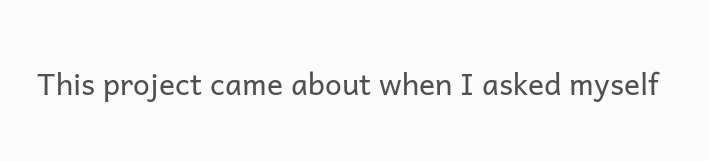This project came about when I asked myself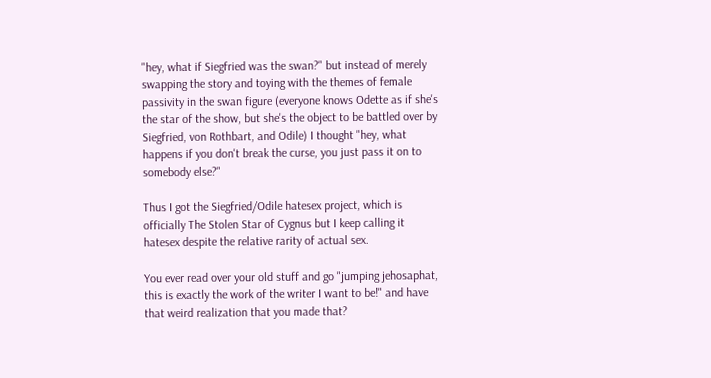"hey, what if Siegfried was the swan?" but instead of merely swapping the story and toying with the themes of female passivity in the swan figure (everyone knows Odette as if she's the star of the show, but she's the object to be battled over by Siegfried, von Rothbart, and Odile) I thought "hey, what happens if you don't break the curse, you just pass it on to somebody else?"

Thus I got the Siegfried/Odile hatesex project, which is officially The Stolen Star of Cygnus but I keep calling it hatesex despite the relative rarity of actual sex.

You ever read over your old stuff and go "jumping jehosaphat, this is exactly the work of the writer I want to be!" and have that weird realization that you made that?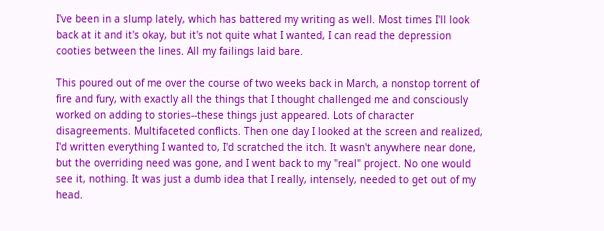I've been in a slump lately, which has battered my writing as well. Most times I'll look back at it and it's okay, but it's not quite what I wanted, I can read the depression cooties between the lines. All my failings laid bare.

This poured out of me over the course of two weeks back in March, a nonstop torrent of fire and fury, with exactly all the things that I thought challenged me and consciously worked on adding to stories--these things just appeared. Lots of character disagreements. Multifaceted conflicts. Then one day I looked at the screen and realized, I'd written everything I wanted to, I'd scratched the itch. It wasn't anywhere near done, but the overriding need was gone, and I went back to my "real" project. No one would see it, nothing. It was just a dumb idea that I really, intensely, needed to get out of my head.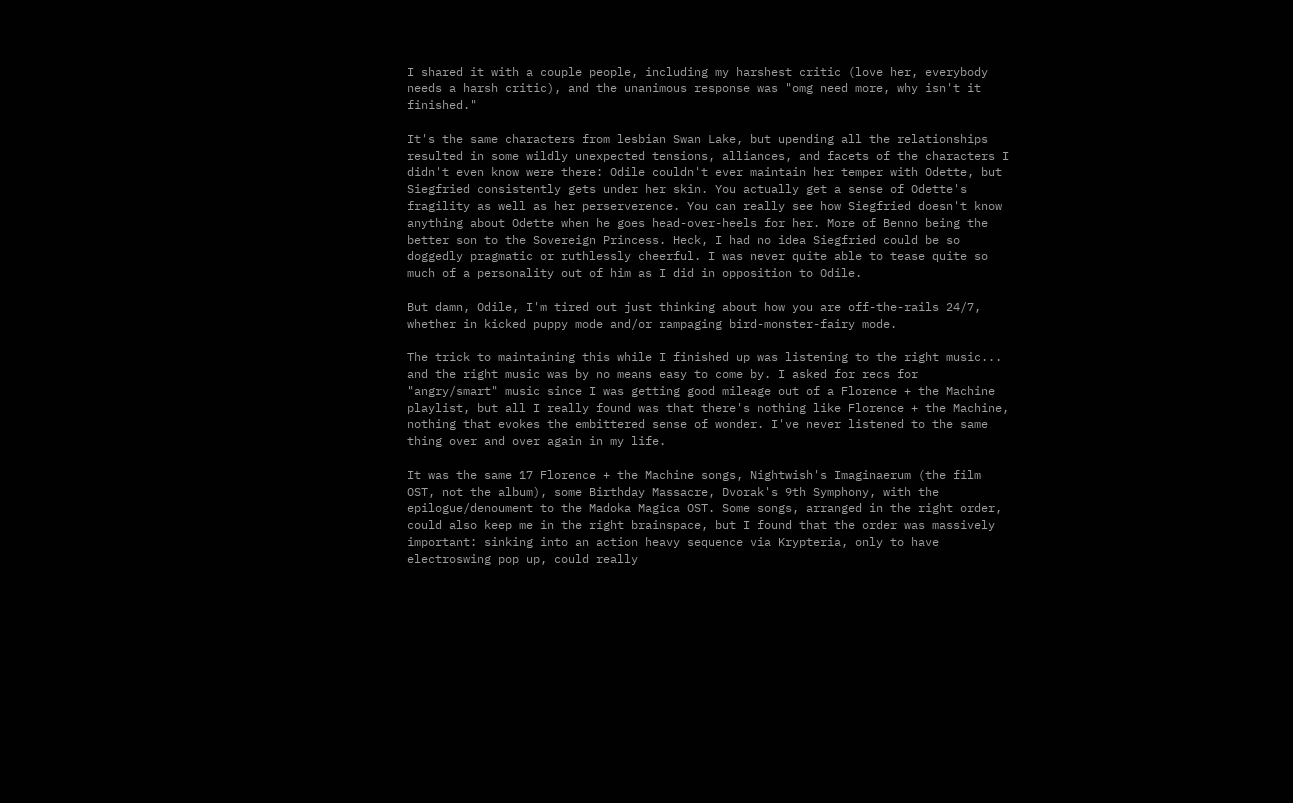I shared it with a couple people, including my harshest critic (love her, everybody needs a harsh critic), and the unanimous response was "omg need more, why isn't it finished."

It's the same characters from lesbian Swan Lake, but upending all the relationships resulted in some wildly unexpected tensions, alliances, and facets of the characters I didn't even know were there: Odile couldn't ever maintain her temper with Odette, but Siegfried consistently gets under her skin. You actually get a sense of Odette's fragility as well as her perserverence. You can really see how Siegfried doesn't know anything about Odette when he goes head-over-heels for her. More of Benno being the better son to the Sovereign Princess. Heck, I had no idea Siegfried could be so doggedly pragmatic or ruthlessly cheerful. I was never quite able to tease quite so much of a personality out of him as I did in opposition to Odile.

But damn, Odile, I'm tired out just thinking about how you are off-the-rails 24/7, whether in kicked puppy mode and/or rampaging bird-monster-fairy mode.

The trick to maintaining this while I finished up was listening to the right music... and the right music was by no means easy to come by. I asked for recs for "angry/smart" music since I was getting good mileage out of a Florence + the Machine playlist, but all I really found was that there's nothing like Florence + the Machine, nothing that evokes the embittered sense of wonder. I've never listened to the same thing over and over again in my life.

It was the same 17 Florence + the Machine songs, Nightwish's Imaginaerum (the film OST, not the album), some Birthday Massacre, Dvorak's 9th Symphony, with the epilogue/denoument to the Madoka Magica OST. Some songs, arranged in the right order, could also keep me in the right brainspace, but I found that the order was massively important: sinking into an action heavy sequence via Krypteria, only to have electroswing pop up, could really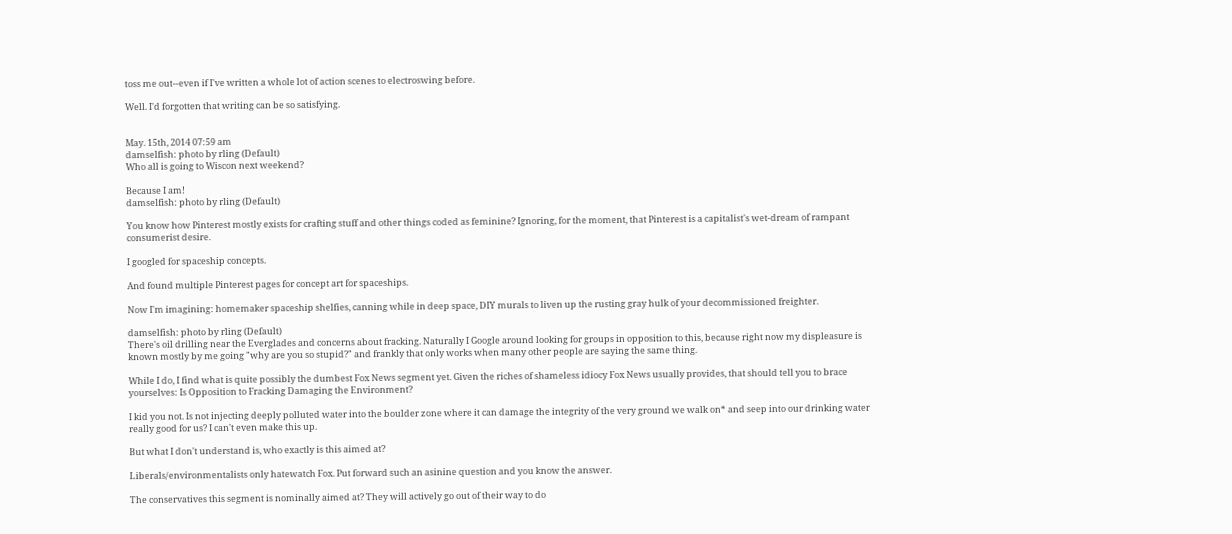toss me out--even if I've written a whole lot of action scenes to electroswing before.

Well. I'd forgotten that writing can be so satisfying.


May. 15th, 2014 07:59 am
damselfish: photo by rling (Default)
Who all is going to Wiscon next weekend?

Because I am!
damselfish: photo by rling (Default)

You know how Pinterest mostly exists for crafting stuff and other things coded as feminine? Ignoring, for the moment, that Pinterest is a capitalist's wet-dream of rampant consumerist desire.

I googled for spaceship concepts.

And found multiple Pinterest pages for concept art for spaceships.

Now I'm imagining: homemaker spaceship shelfies, canning while in deep space, DIY murals to liven up the rusting gray hulk of your decommissioned freighter.

damselfish: photo by rling (Default)
There's oil drilling near the Everglades and concerns about fracking. Naturally I Google around looking for groups in opposition to this, because right now my displeasure is known mostly by me going "why are you so stupid?" and frankly that only works when many other people are saying the same thing.

While I do, I find what is quite possibly the dumbest Fox News segment yet. Given the riches of shameless idiocy Fox News usually provides, that should tell you to brace yourselves: Is Opposition to Fracking Damaging the Environment?

I kid you not. Is not injecting deeply polluted water into the boulder zone where it can damage the integrity of the very ground we walk on* and seep into our drinking water really good for us? I can't even make this up.

But what I don't understand is, who exactly is this aimed at?

Liberals/environmentalists only hatewatch Fox. Put forward such an asinine question and you know the answer.

The conservatives this segment is nominally aimed at? They will actively go out of their way to do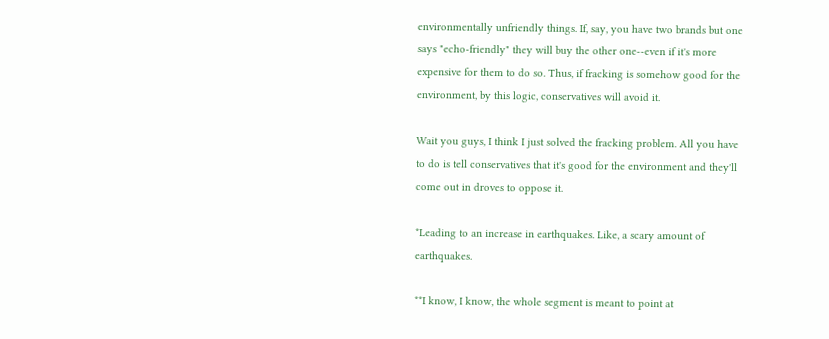environmentally unfriendly things. If, say, you have two brands but one says "echo-friendly" they will buy the other one--even if it's more expensive for them to do so. Thus, if fracking is somehow good for the environment, by this logic, conservatives will avoid it.

Wait you guys, I think I just solved the fracking problem. All you have to do is tell conservatives that it's good for the environment and they'll come out in droves to oppose it.

*Leading to an increase in earthquakes. Like, a scary amount of earthquakes.

**I know, I know, the whole segment is meant to point at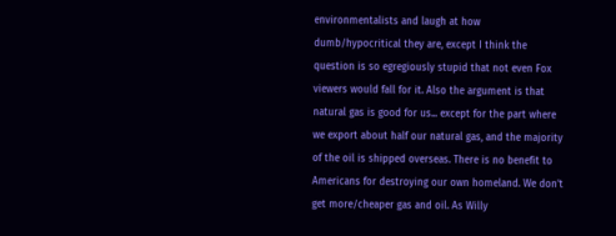environmentalists and laugh at how dumb/hypocritical they are, except I think the question is so egregiously stupid that not even Fox viewers would fall for it. Also the argument is that natural gas is good for us... except for the part where we export about half our natural gas, and the majority of the oil is shipped overseas. There is no benefit to Americans for destroying our own homeland. We don't get more/cheaper gas and oil. As Willy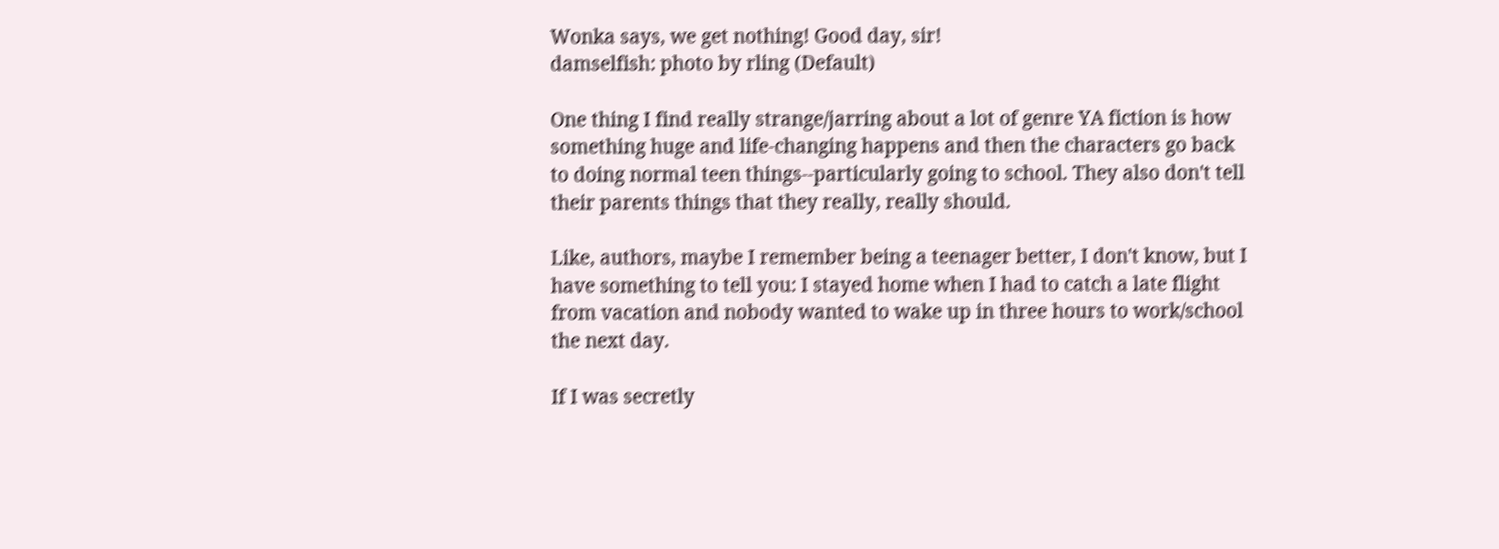Wonka says, we get nothing! Good day, sir!
damselfish: photo by rling (Default)

One thing I find really strange/jarring about a lot of genre YA fiction is how something huge and life-changing happens and then the characters go back to doing normal teen things--particularly going to school. They also don't tell their parents things that they really, really should.

Like, authors, maybe I remember being a teenager better, I don't know, but I have something to tell you: I stayed home when I had to catch a late flight from vacation and nobody wanted to wake up in three hours to work/school the next day.

If I was secretly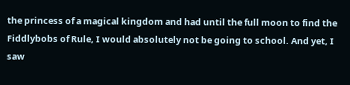the princess of a magical kingdom and had until the full moon to find the Fiddlybobs of Rule, I would absolutely not be going to school. And yet, I saw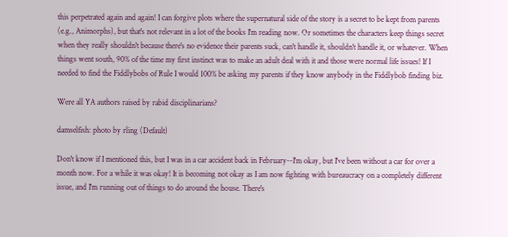this perpetrated again and again! I can forgive plots where the supernatural side of the story is a secret to be kept from parents (e.g., Animorphs), but that's not relevant in a lot of the books I'm reading now. Or sometimes the characters keep things secret when they really shouldn't because there's no evidence their parents suck, can't handle it, shouldn't handle it, or whatever. When things went south, 90% of the time my first instinct was to make an adult deal with it and those were normal life issues! If I needed to find the Fiddlybobs of Rule I would 100% be asking my parents if they know anybody in the Fiddlybob finding biz.

Were all YA authors raised by rabid disciplinarians?

damselfish: photo by rling (Default)

Don't know if I mentioned this, but I was in a car accident back in February--I'm okay, but I've been without a car for over a month now. For a while it was okay! It is becoming not okay as I am now fighting with bureaucracy on a completely different issue, and I'm running out of things to do around the house. There's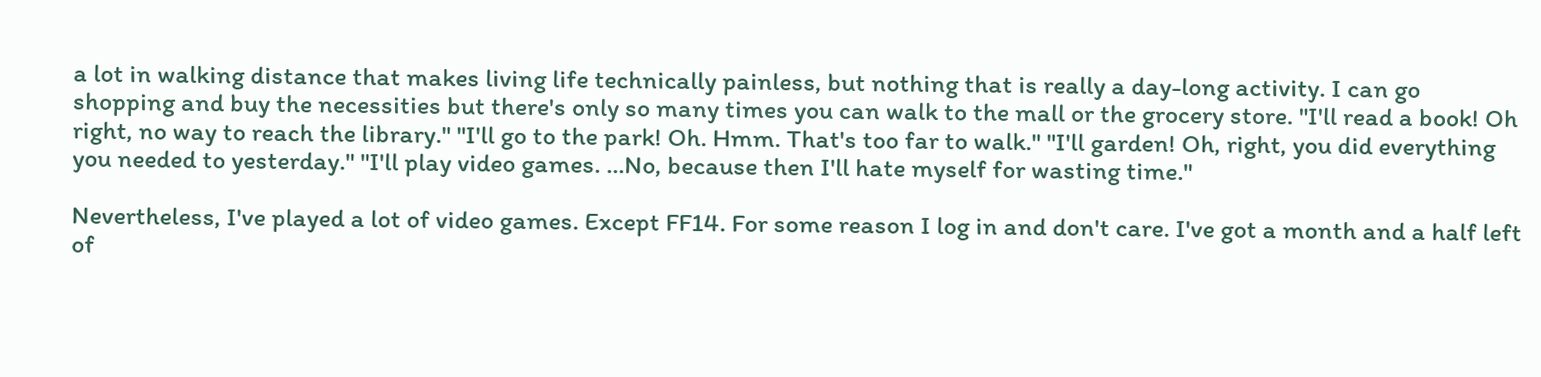a lot in walking distance that makes living life technically painless, but nothing that is really a day-long activity. I can go shopping and buy the necessities but there's only so many times you can walk to the mall or the grocery store. "I'll read a book! Oh right, no way to reach the library." "I'll go to the park! Oh. Hmm. That's too far to walk." "I'll garden! Oh, right, you did everything you needed to yesterday." "I'll play video games. ...No, because then I'll hate myself for wasting time."

Nevertheless, I've played a lot of video games. Except FF14. For some reason I log in and don't care. I've got a month and a half left of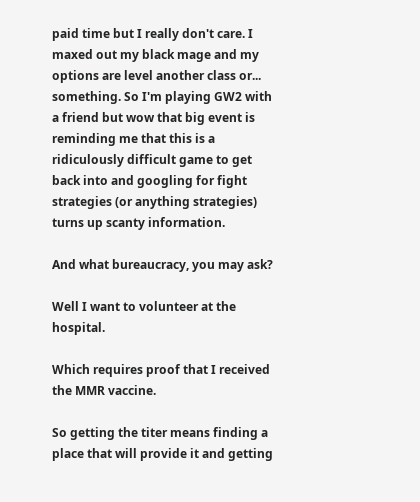paid time but I really don't care. I maxed out my black mage and my options are level another class or... something. So I'm playing GW2 with a friend but wow that big event is reminding me that this is a ridiculously difficult game to get back into and googling for fight strategies (or anything strategies) turns up scanty information.

And what bureaucracy, you may ask?

Well I want to volunteer at the hospital.

Which requires proof that I received the MMR vaccine.

So getting the titer means finding a place that will provide it and getting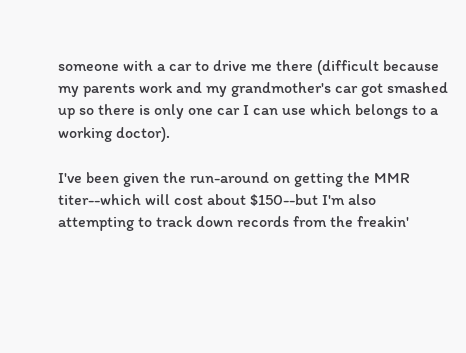someone with a car to drive me there (difficult because my parents work and my grandmother's car got smashed up so there is only one car I can use which belongs to a working doctor).

I've been given the run-around on getting the MMR titer--which will cost about $150--but I'm also attempting to track down records from the freakin'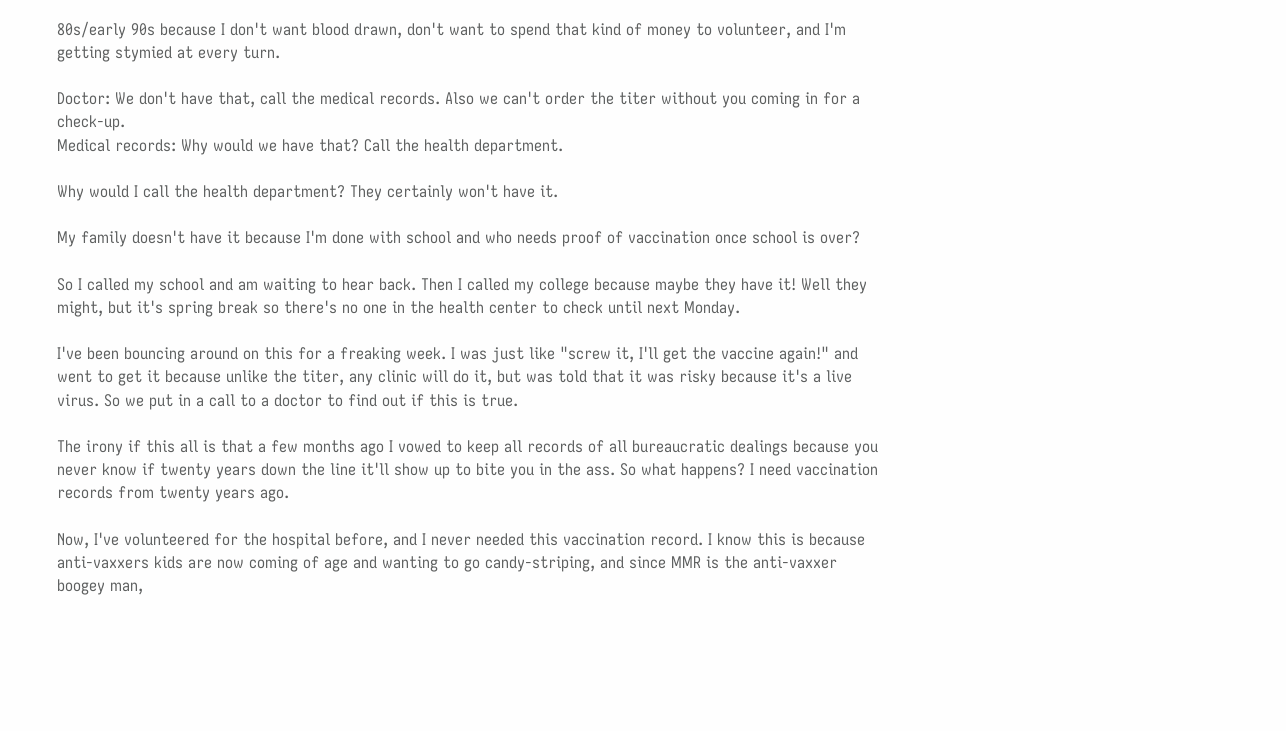80s/early 90s because I don't want blood drawn, don't want to spend that kind of money to volunteer, and I'm getting stymied at every turn.

Doctor: We don't have that, call the medical records. Also we can't order the titer without you coming in for a check-up.
Medical records: Why would we have that? Call the health department.

Why would I call the health department? They certainly won't have it.

My family doesn't have it because I'm done with school and who needs proof of vaccination once school is over?

So I called my school and am waiting to hear back. Then I called my college because maybe they have it! Well they might, but it's spring break so there's no one in the health center to check until next Monday.

I've been bouncing around on this for a freaking week. I was just like "screw it, I'll get the vaccine again!" and went to get it because unlike the titer, any clinic will do it, but was told that it was risky because it's a live virus. So we put in a call to a doctor to find out if this is true.

The irony if this all is that a few months ago I vowed to keep all records of all bureaucratic dealings because you never know if twenty years down the line it'll show up to bite you in the ass. So what happens? I need vaccination records from twenty years ago.

Now, I've volunteered for the hospital before, and I never needed this vaccination record. I know this is because anti-vaxxers kids are now coming of age and wanting to go candy-striping, and since MMR is the anti-vaxxer boogey man,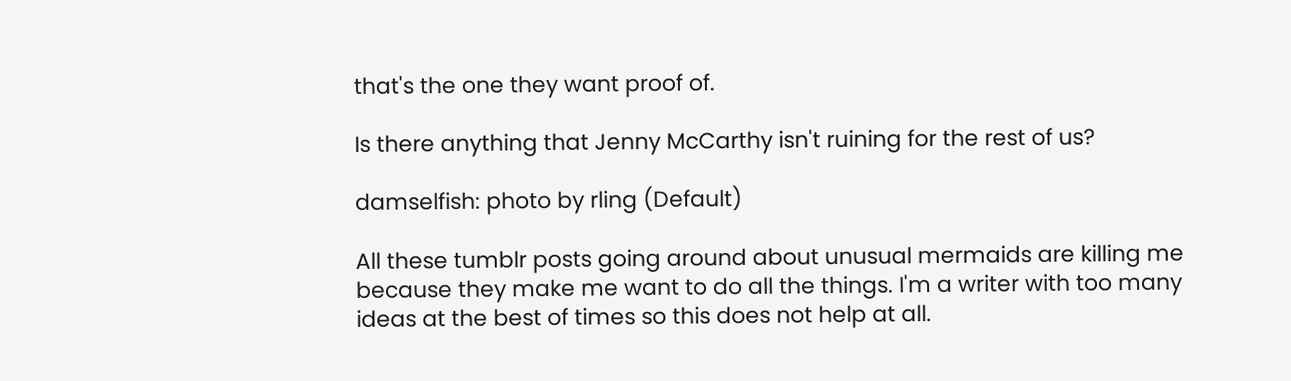that's the one they want proof of.

Is there anything that Jenny McCarthy isn't ruining for the rest of us?

damselfish: photo by rling (Default)

All these tumblr posts going around about unusual mermaids are killing me because they make me want to do all the things. I'm a writer with too many ideas at the best of times so this does not help at all.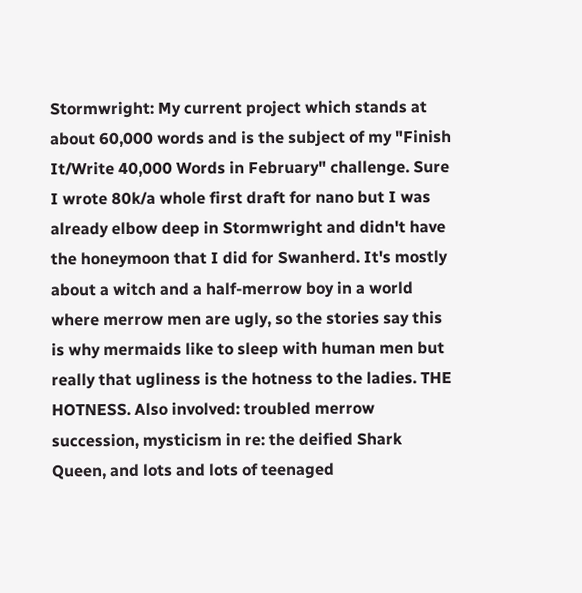Stormwright: My current project which stands at about 60,000 words and is the subject of my "Finish It/Write 40,000 Words in February" challenge. Sure I wrote 80k/a whole first draft for nano but I was already elbow deep in Stormwright and didn't have the honeymoon that I did for Swanherd. It's mostly about a witch and a half-merrow boy in a world where merrow men are ugly, so the stories say this is why mermaids like to sleep with human men but really that ugliness is the hotness to the ladies. THE HOTNESS. Also involved: troubled merrow succession, mysticism in re: the deified Shark Queen, and lots and lots of teenaged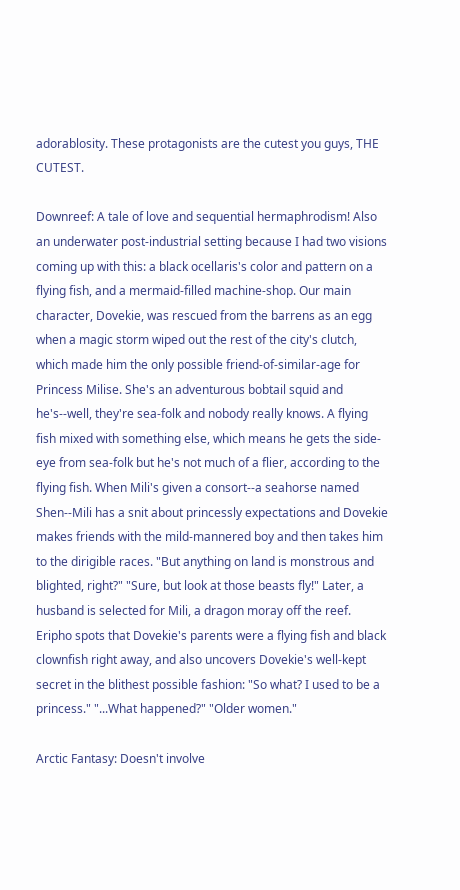adorablosity. These protagonists are the cutest you guys, THE CUTEST.

Downreef: A tale of love and sequential hermaphrodism! Also an underwater post-industrial setting because I had two visions coming up with this: a black ocellaris's color and pattern on a flying fish, and a mermaid-filled machine-shop. Our main character, Dovekie, was rescued from the barrens as an egg when a magic storm wiped out the rest of the city's clutch, which made him the only possible friend-of-similar-age for Princess Milise. She's an adventurous bobtail squid and he's--well, they're sea-folk and nobody really knows. A flying fish mixed with something else, which means he gets the side-eye from sea-folk but he's not much of a flier, according to the flying fish. When Mili's given a consort--a seahorse named Shen--Mili has a snit about princessly expectations and Dovekie makes friends with the mild-mannered boy and then takes him to the dirigible races. "But anything on land is monstrous and blighted, right?" "Sure, but look at those beasts fly!" Later, a husband is selected for Mili, a dragon moray off the reef. Eripho spots that Dovekie's parents were a flying fish and black clownfish right away, and also uncovers Dovekie's well-kept secret in the blithest possible fashion: "So what? I used to be a princess." "...What happened?" "Older women."

Arctic Fantasy: Doesn't involve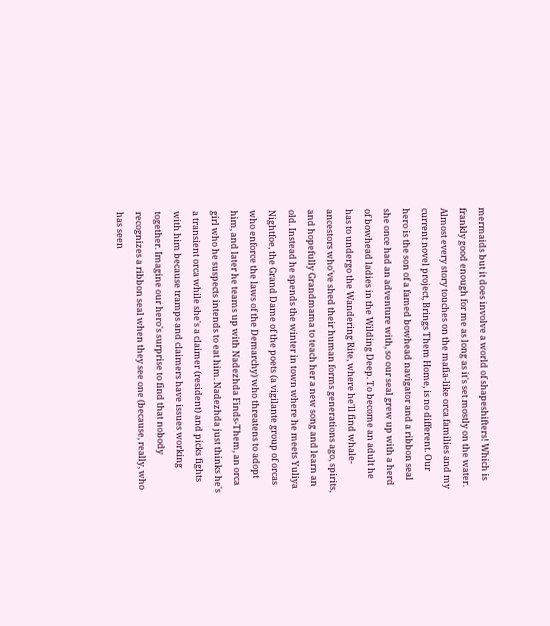mermaids but it does involve a world of shapeshifters! Which is frankly good enough for me as long as it's set mostly on the water. Almost every story touches on the mafia-like orca families and my current novel project, Brings Them Home, is no different. Our hero is the son of a famed bowhead navigator and a ribbon seal she once had an adventure with, so our seal grew up with a herd of bowhead ladies in the Wilding Deep. To become an adult he has to undergo the Wandering Rite, where he'll find whale-ancestors who've shed their human forms generations ago, spirits, and hopefully Grandmama to teach her a new song and learn an old. Instead he spends the winter in town where he meets Yuliya Nightfoe, the Grand Dame of the poets (a vigilante group of orcas who enforce the laws of the Demarchy) who threatens to adopt him, and later he teams up with Nadezhda Finds-Them, an orca girl who he suspects intends to eat him. Nadezhda just thinks he's a transient orca while she's a claimer (resident) and picks fights with him because tramps and claimers have issues working together. Imagine our hero's surprise to find that nobody recognizes a ribbon seal when they see one (because, really, who has seen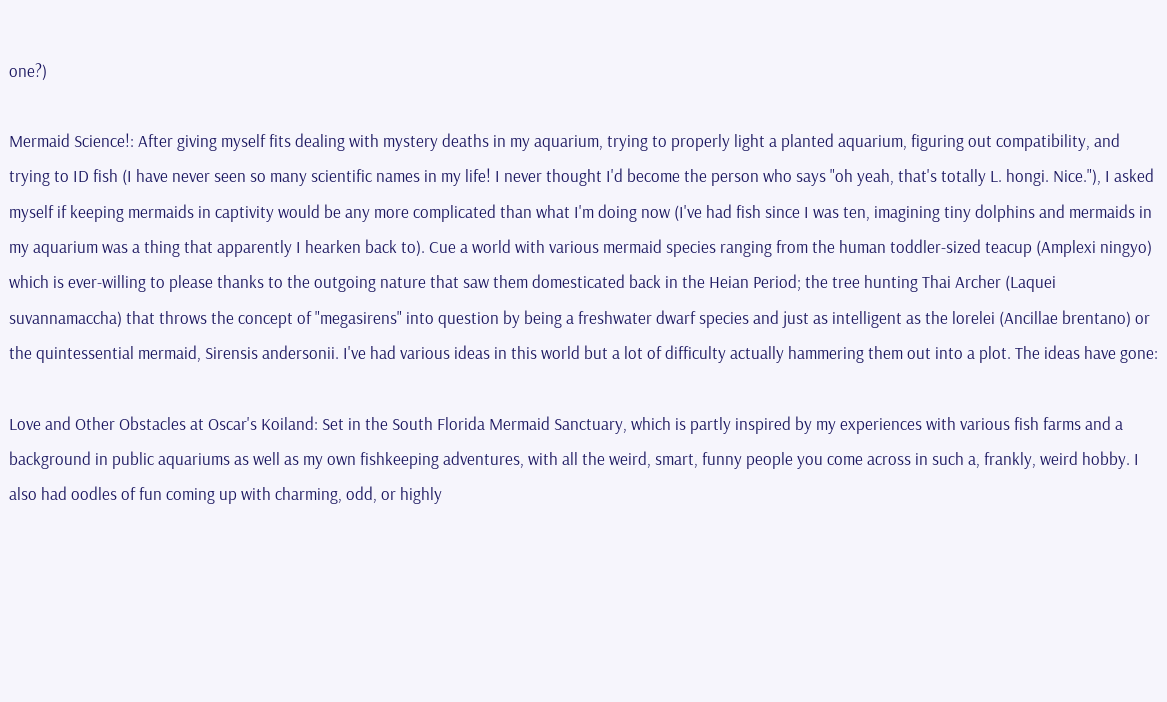one?)

Mermaid Science!: After giving myself fits dealing with mystery deaths in my aquarium, trying to properly light a planted aquarium, figuring out compatibility, and trying to ID fish (I have never seen so many scientific names in my life! I never thought I'd become the person who says "oh yeah, that's totally L. hongi. Nice."), I asked myself if keeping mermaids in captivity would be any more complicated than what I'm doing now (I've had fish since I was ten, imagining tiny dolphins and mermaids in my aquarium was a thing that apparently I hearken back to). Cue a world with various mermaid species ranging from the human toddler-sized teacup (Amplexi ningyo) which is ever-willing to please thanks to the outgoing nature that saw them domesticated back in the Heian Period; the tree hunting Thai Archer (Laquei suvannamaccha) that throws the concept of "megasirens" into question by being a freshwater dwarf species and just as intelligent as the lorelei (Ancillae brentano) or the quintessential mermaid, Sirensis andersonii. I've had various ideas in this world but a lot of difficulty actually hammering them out into a plot. The ideas have gone:

Love and Other Obstacles at Oscar's Koiland: Set in the South Florida Mermaid Sanctuary, which is partly inspired by my experiences with various fish farms and a background in public aquariums as well as my own fishkeeping adventures, with all the weird, smart, funny people you come across in such a, frankly, weird hobby. I also had oodles of fun coming up with charming, odd, or highly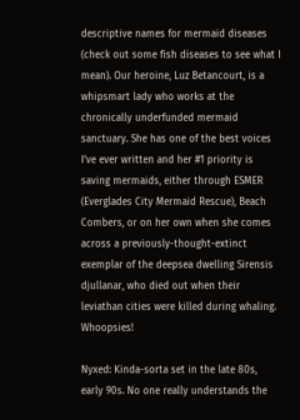descriptive names for mermaid diseases (check out some fish diseases to see what I mean). Our heroine, Luz Betancourt, is a whipsmart lady who works at the chronically underfunded mermaid sanctuary. She has one of the best voices I've ever written and her #1 priority is saving mermaids, either through ESMER (Everglades City Mermaid Rescue), Beach Combers, or on her own when she comes across a previously-thought-extinct exemplar of the deepsea dwelling Sirensis djullanar, who died out when their leviathan cities were killed during whaling. Whoopsies!

Nyxed: Kinda-sorta set in the late 80s, early 90s. No one really understands the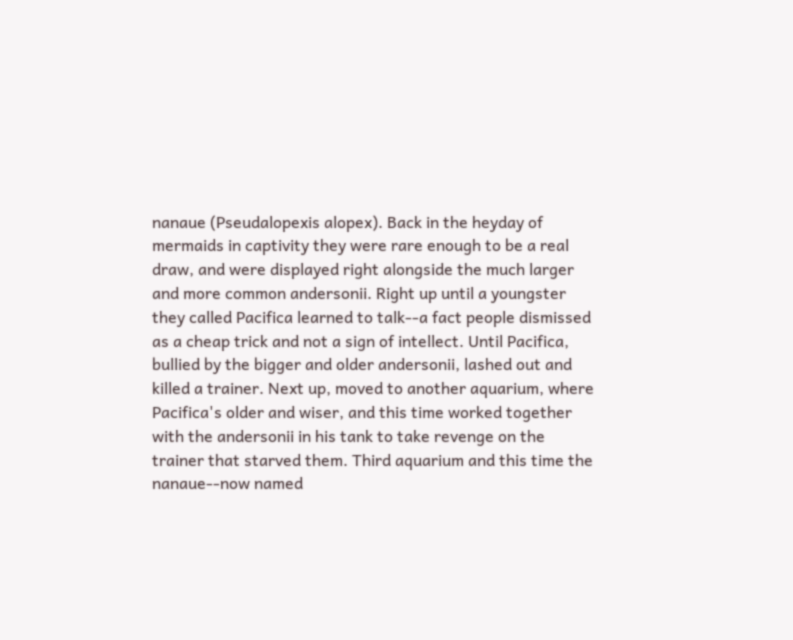nanaue (Pseudalopexis alopex). Back in the heyday of mermaids in captivity they were rare enough to be a real draw, and were displayed right alongside the much larger and more common andersonii. Right up until a youngster they called Pacifica learned to talk--a fact people dismissed as a cheap trick and not a sign of intellect. Until Pacifica, bullied by the bigger and older andersonii, lashed out and killed a trainer. Next up, moved to another aquarium, where Pacifica's older and wiser, and this time worked together with the andersonii in his tank to take revenge on the trainer that starved them. Third aquarium and this time the nanaue--now named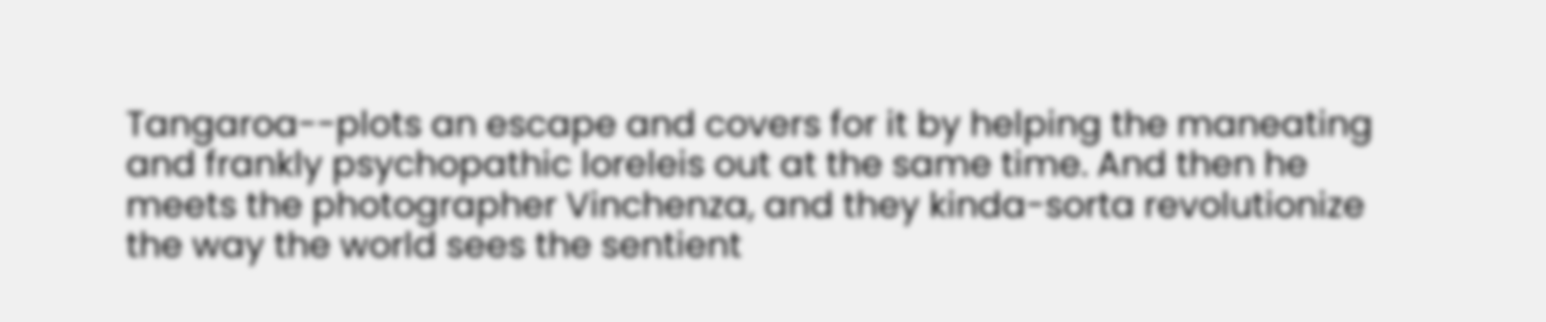Tangaroa--plots an escape and covers for it by helping the maneating and frankly psychopathic loreleis out at the same time. And then he meets the photographer Vinchenza, and they kinda-sorta revolutionize the way the world sees the sentient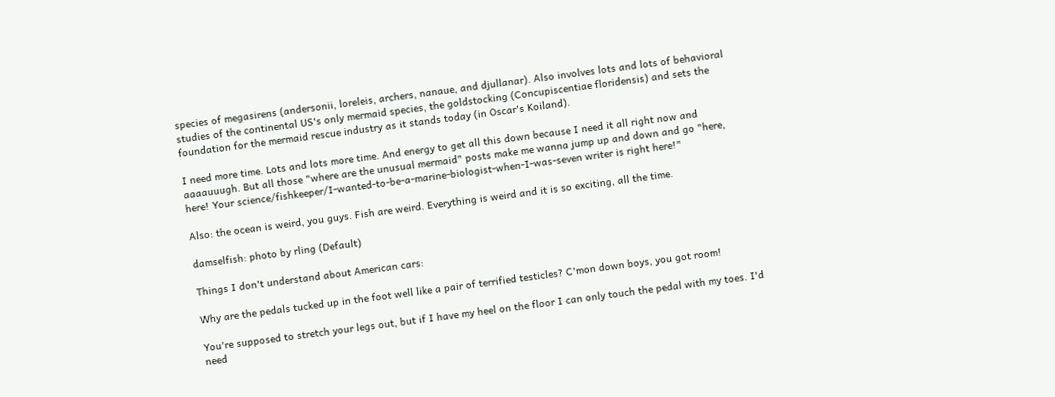species of megasirens (andersonii, loreleis, archers, nanaue, and djullanar). Also involves lots and lots of behavioral studies of the continental US's only mermaid species, the goldstocking (Concupiscentiae floridensis) and sets the foundation for the mermaid rescue industry as it stands today (in Oscar's Koiland).

I need more time. Lots and lots more time. And energy to get all this down because I need it all right now and aaaauuugh. But all those "where are the unusual mermaid" posts make me wanna jump up and down and go "here, here! Your science/fishkeeper/I-wanted-to-be-a-marine-biologist-when-I-was-seven writer is right here!"

Also: the ocean is weird, you guys. Fish are weird. Everything is weird and it is so exciting, all the time.

damselfish: photo by rling (Default)

Things I don't understand about American cars:

Why are the pedals tucked up in the foot well like a pair of terrified testicles? C'mon down boys, you got room!

You're supposed to stretch your legs out, but if I have my heel on the floor I can only touch the pedal with my toes. I'd need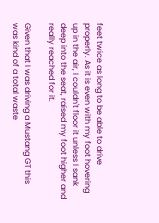feet twice as long to be able to drive properly. As it is even with my foot hovering up in the air, I couldn't floor it unless I sank deep into the seat, raised my foot higher and really reached for it.

Given that I was driving a Mustang GT this was kind of a total waste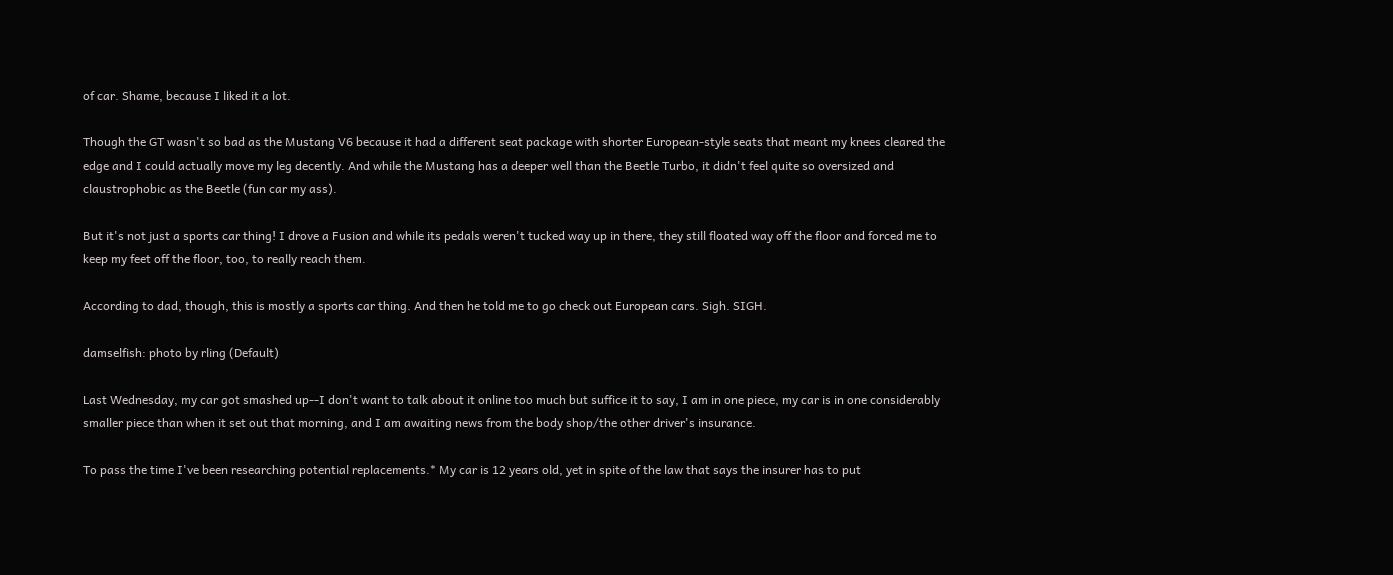of car. Shame, because I liked it a lot.

Though the GT wasn't so bad as the Mustang V6 because it had a different seat package with shorter European-style seats that meant my knees cleared the edge and I could actually move my leg decently. And while the Mustang has a deeper well than the Beetle Turbo, it didn't feel quite so oversized and claustrophobic as the Beetle (fun car my ass).

But it's not just a sports car thing! I drove a Fusion and while its pedals weren't tucked way up in there, they still floated way off the floor and forced me to keep my feet off the floor, too, to really reach them.

According to dad, though, this is mostly a sports car thing. And then he told me to go check out European cars. Sigh. SIGH.

damselfish: photo by rling (Default)

Last Wednesday, my car got smashed up--I don't want to talk about it online too much but suffice it to say, I am in one piece, my car is in one considerably smaller piece than when it set out that morning, and I am awaiting news from the body shop/the other driver's insurance.

To pass the time I've been researching potential replacements.* My car is 12 years old, yet in spite of the law that says the insurer has to put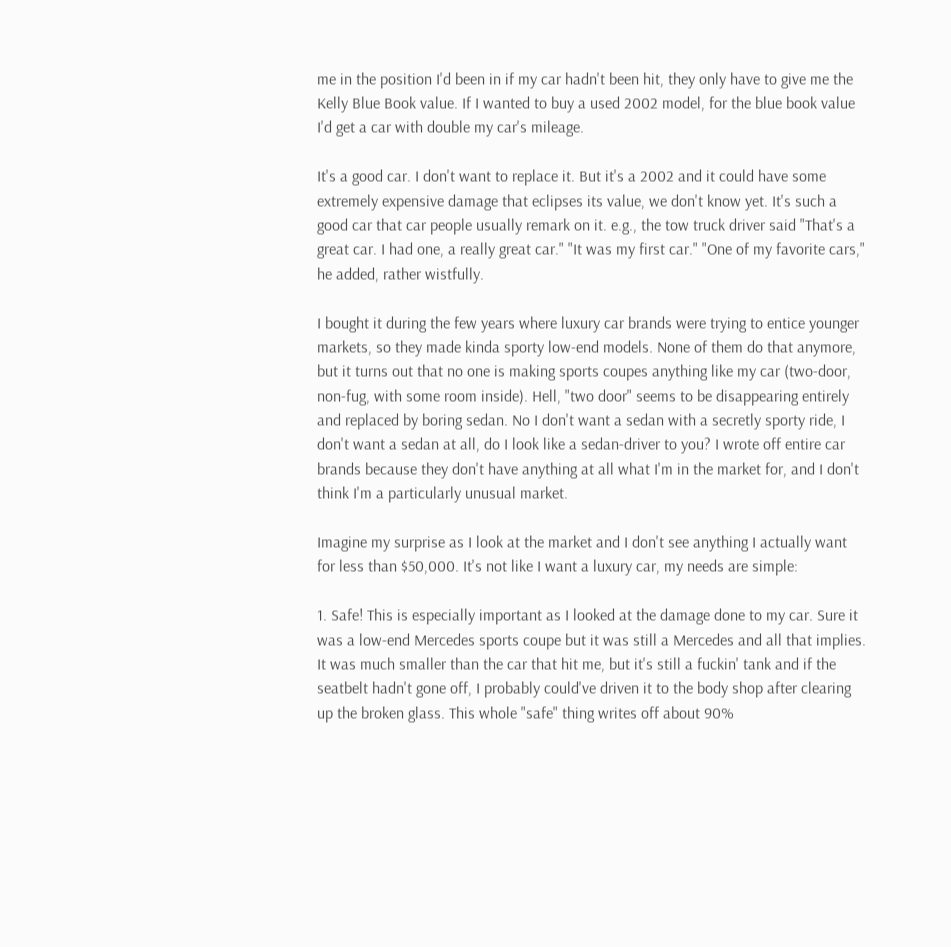me in the position I'd been in if my car hadn't been hit, they only have to give me the Kelly Blue Book value. If I wanted to buy a used 2002 model, for the blue book value I'd get a car with double my car's mileage.

It's a good car. I don't want to replace it. But it's a 2002 and it could have some extremely expensive damage that eclipses its value, we don't know yet. It's such a good car that car people usually remark on it. e.g., the tow truck driver said "That's a great car. I had one, a really great car." "It was my first car." "One of my favorite cars," he added, rather wistfully.

I bought it during the few years where luxury car brands were trying to entice younger markets, so they made kinda sporty low-end models. None of them do that anymore, but it turns out that no one is making sports coupes anything like my car (two-door, non-fug, with some room inside). Hell, "two door" seems to be disappearing entirely and replaced by boring sedan. No I don't want a sedan with a secretly sporty ride, I don't want a sedan at all, do I look like a sedan-driver to you? I wrote off entire car brands because they don't have anything at all what I'm in the market for, and I don't think I'm a particularly unusual market.

Imagine my surprise as I look at the market and I don't see anything I actually want for less than $50,000. It's not like I want a luxury car, my needs are simple:

1. Safe! This is especially important as I looked at the damage done to my car. Sure it was a low-end Mercedes sports coupe but it was still a Mercedes and all that implies. It was much smaller than the car that hit me, but it's still a fuckin' tank and if the seatbelt hadn't gone off, I probably could've driven it to the body shop after clearing up the broken glass. This whole "safe" thing writes off about 90%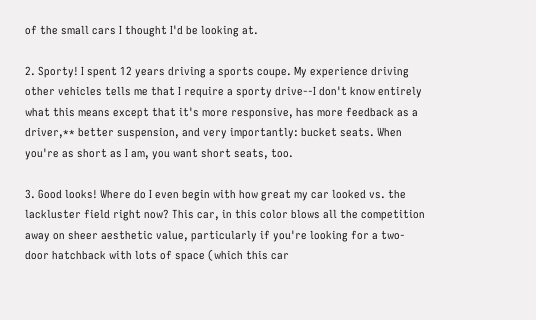of the small cars I thought I'd be looking at.

2. Sporty! I spent 12 years driving a sports coupe. My experience driving other vehicles tells me that I require a sporty drive--I don't know entirely what this means except that it's more responsive, has more feedback as a driver,** better suspension, and very importantly: bucket seats. When you're as short as I am, you want short seats, too.

3. Good looks! Where do I even begin with how great my car looked vs. the lackluster field right now? This car, in this color blows all the competition away on sheer aesthetic value, particularly if you're looking for a two-door hatchback with lots of space (which this car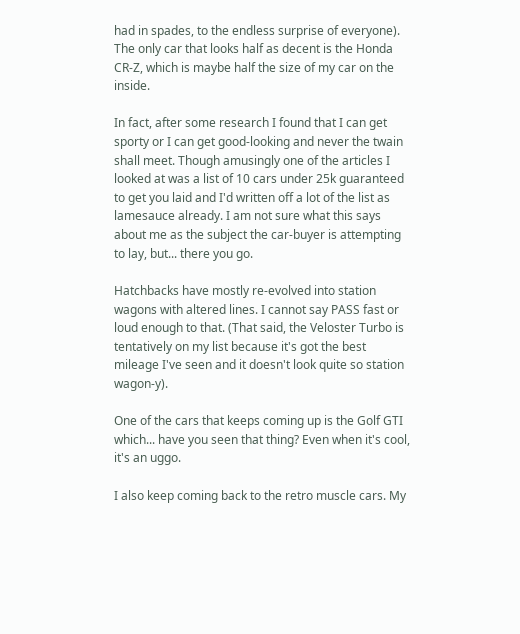had in spades, to the endless surprise of everyone). The only car that looks half as decent is the Honda CR-Z, which is maybe half the size of my car on the inside.

In fact, after some research I found that I can get sporty or I can get good-looking and never the twain shall meet. Though amusingly one of the articles I looked at was a list of 10 cars under 25k guaranteed to get you laid and I'd written off a lot of the list as lamesauce already. I am not sure what this says about me as the subject the car-buyer is attempting to lay, but... there you go.

Hatchbacks have mostly re-evolved into station wagons with altered lines. I cannot say PASS fast or loud enough to that. (That said, the Veloster Turbo is tentatively on my list because it's got the best mileage I've seen and it doesn't look quite so station wagon-y).

One of the cars that keeps coming up is the Golf GTI which... have you seen that thing? Even when it's cool, it's an uggo.

I also keep coming back to the retro muscle cars. My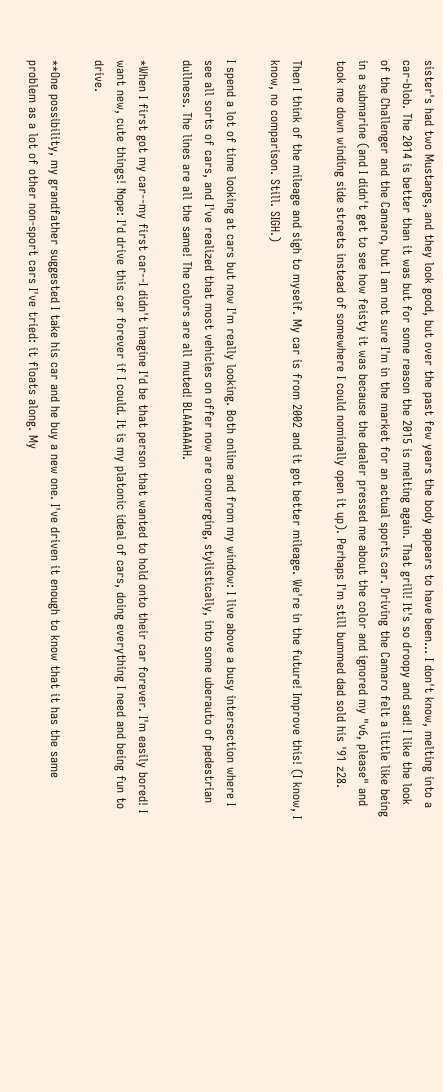sister's had two Mustangs, and they look good, but over the past few years the body appears to have been... I don't know, melting into a car-blob. The 2014 is better than it was but for some reason the 2015 is melting again. That grill! It's so droopy and sad! I like the look of the Challenger and the Camaro, but I am not sure I'm in the market for an actual sports car. Driving the Camaro felt a little like being in a submarine (and I didn't get to see how feisty it was because the dealer pressed me about the color and ignored my "v6, please" and took me down winding side streets instead of somewhere I could nominally open it up). Perhaps I'm still bummed dad sold his '91 z28.

Then I think of the mileage and sigh to myself. My car is from 2002 and it got better mileage. We're in the future! Improve this! (I know, I know, no comparison. Still. SIGH.)

I spend a lot of time looking at cars but now I'm really looking. Both online and from my window: I live above a busy intersection where I see all sorts of cars, and I've realized that most vehicles on offer now are converging, stylistically, into some uberauto of pedestrian dullness. The lines are all the same! The colors are all muted! BLAAAAAAH.

*When I first got my car--my first car--I didn't imagine I'd be that person that wanted to hold onto their car forever. I'm easily bored! I want new, cute things! Nope: I'd drive this car forever if I could. It is my platonic ideal of cars, doing everything I need and being fun to drive.

**One possibility, my grandfather suggested I take his car and he buy a new one. I've driven it enough to know that it has the same problem as a lot of other non-sport cars I've tried: it floats along. My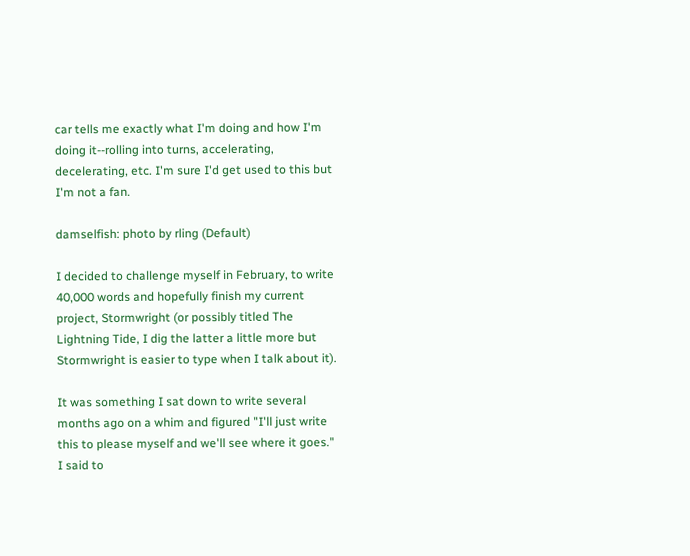car tells me exactly what I'm doing and how I'm doing it--rolling into turns, accelerating, decelerating, etc. I'm sure I'd get used to this but I'm not a fan.

damselfish: photo by rling (Default)

I decided to challenge myself in February, to write 40,000 words and hopefully finish my current project, Stormwright (or possibly titled The Lightning Tide, I dig the latter a little more but Stormwright is easier to type when I talk about it).

It was something I sat down to write several months ago on a whim and figured "I'll just write this to please myself and we'll see where it goes." I said to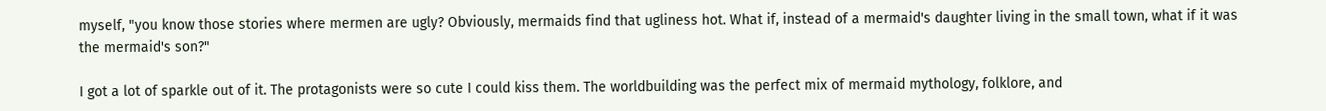myself, "you know those stories where mermen are ugly? Obviously, mermaids find that ugliness hot. What if, instead of a mermaid's daughter living in the small town, what if it was the mermaid's son?"

I got a lot of sparkle out of it. The protagonists were so cute I could kiss them. The worldbuilding was the perfect mix of mermaid mythology, folklore, and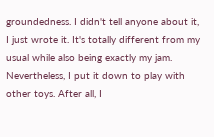groundedness. I didn't tell anyone about it, I just wrote it. It's totally different from my usual while also being exactly my jam. Nevertheless, I put it down to play with other toys. After all, I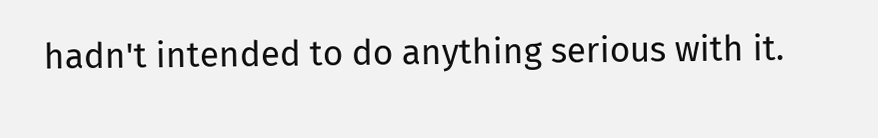hadn't intended to do anything serious with it.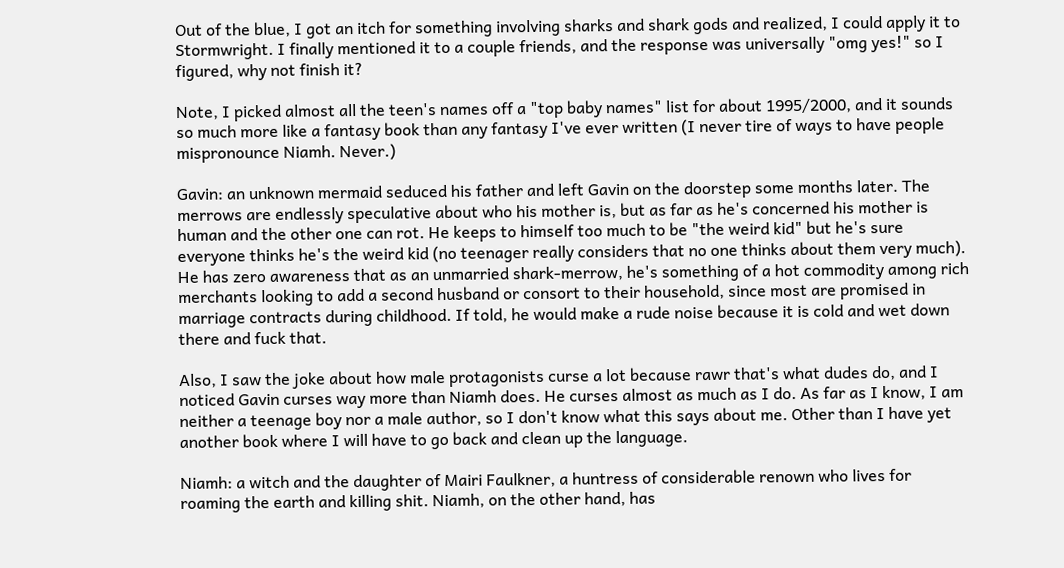Out of the blue, I got an itch for something involving sharks and shark gods and realized, I could apply it to Stormwright. I finally mentioned it to a couple friends, and the response was universally "omg yes!" so I figured, why not finish it?

Note, I picked almost all the teen's names off a "top baby names" list for about 1995/2000, and it sounds so much more like a fantasy book than any fantasy I've ever written (I never tire of ways to have people mispronounce Niamh. Never.)

Gavin: an unknown mermaid seduced his father and left Gavin on the doorstep some months later. The merrows are endlessly speculative about who his mother is, but as far as he's concerned his mother is human and the other one can rot. He keeps to himself too much to be "the weird kid" but he's sure everyone thinks he's the weird kid (no teenager really considers that no one thinks about them very much). He has zero awareness that as an unmarried shark-merrow, he's something of a hot commodity among rich merchants looking to add a second husband or consort to their household, since most are promised in marriage contracts during childhood. If told, he would make a rude noise because it is cold and wet down there and fuck that.

Also, I saw the joke about how male protagonists curse a lot because rawr that's what dudes do, and I noticed Gavin curses way more than Niamh does. He curses almost as much as I do. As far as I know, I am neither a teenage boy nor a male author, so I don't know what this says about me. Other than I have yet another book where I will have to go back and clean up the language.

Niamh: a witch and the daughter of Mairi Faulkner, a huntress of considerable renown who lives for roaming the earth and killing shit. Niamh, on the other hand, has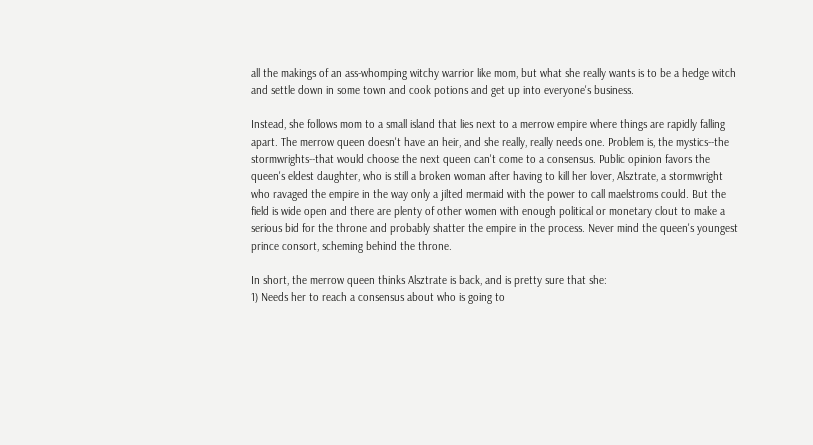all the makings of an ass-whomping witchy warrior like mom, but what she really wants is to be a hedge witch and settle down in some town and cook potions and get up into everyone's business.

Instead, she follows mom to a small island that lies next to a merrow empire where things are rapidly falling apart. The merrow queen doesn't have an heir, and she really, really needs one. Problem is, the mystics--the stormwrights--that would choose the next queen can't come to a consensus. Public opinion favors the queen's eldest daughter, who is still a broken woman after having to kill her lover, Alsztrate, a stormwright who ravaged the empire in the way only a jilted mermaid with the power to call maelstroms could. But the field is wide open and there are plenty of other women with enough political or monetary clout to make a serious bid for the throne and probably shatter the empire in the process. Never mind the queen's youngest prince consort, scheming behind the throne.

In short, the merrow queen thinks Alsztrate is back, and is pretty sure that she:
1) Needs her to reach a consensus about who is going to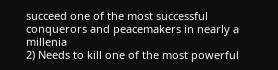succeed one of the most successful conquerors and peacemakers in nearly a millenia
2) Needs to kill one of the most powerful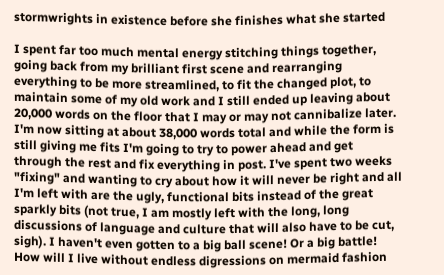stormwrights in existence before she finishes what she started

I spent far too much mental energy stitching things together, going back from my brilliant first scene and rearranging everything to be more streamlined, to fit the changed plot, to maintain some of my old work and I still ended up leaving about 20,000 words on the floor that I may or may not cannibalize later. I'm now sitting at about 38,000 words total and while the form is still giving me fits I'm going to try to power ahead and get through the rest and fix everything in post. I've spent two weeks "fixing" and wanting to cry about how it will never be right and all I'm left with are the ugly, functional bits instead of the great sparkly bits (not true, I am mostly left with the long, long discussions of language and culture that will also have to be cut, sigh). I haven't even gotten to a big ball scene! Or a big battle! How will I live without endless digressions on mermaid fashion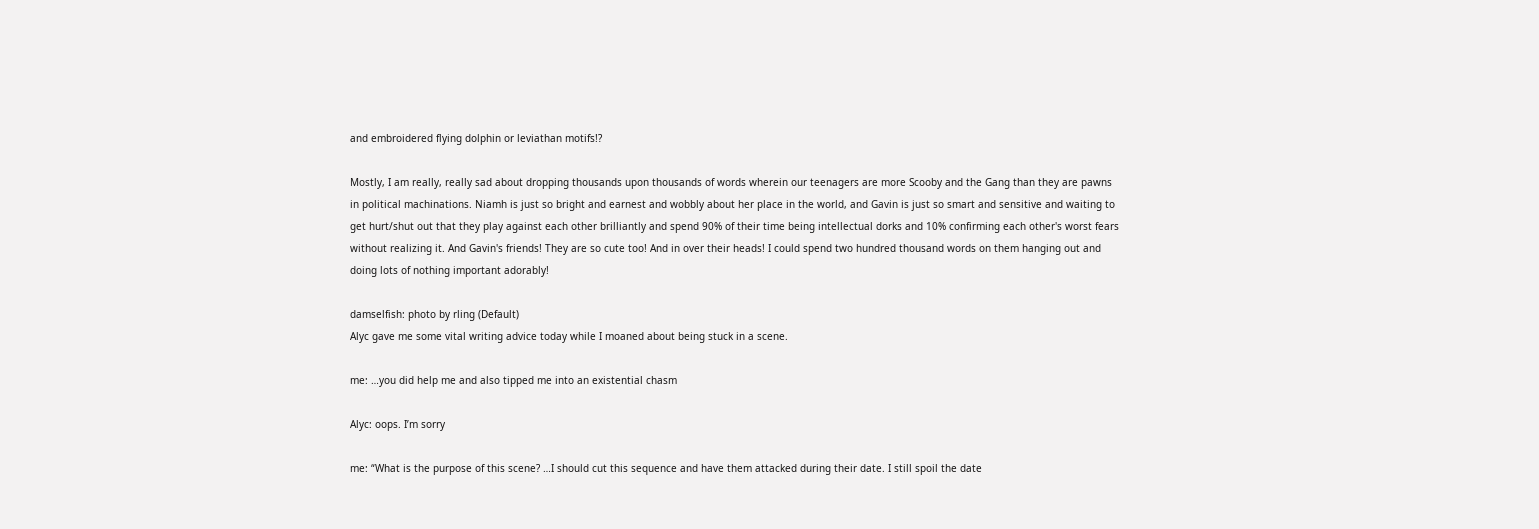and embroidered flying dolphin or leviathan motifs!?

Mostly, I am really, really sad about dropping thousands upon thousands of words wherein our teenagers are more Scooby and the Gang than they are pawns in political machinations. Niamh is just so bright and earnest and wobbly about her place in the world, and Gavin is just so smart and sensitive and waiting to get hurt/shut out that they play against each other brilliantly and spend 90% of their time being intellectual dorks and 10% confirming each other's worst fears without realizing it. And Gavin's friends! They are so cute too! And in over their heads! I could spend two hundred thousand words on them hanging out and doing lots of nothing important adorably!

damselfish: photo by rling (Default)
Alyc gave me some vital writing advice today while I moaned about being stuck in a scene.

me: …you did help me and also tipped me into an existential chasm

Alyc: oops. I’m sorry

me: “What is the purpose of this scene? …I should cut this sequence and have them attacked during their date. I still spoil the date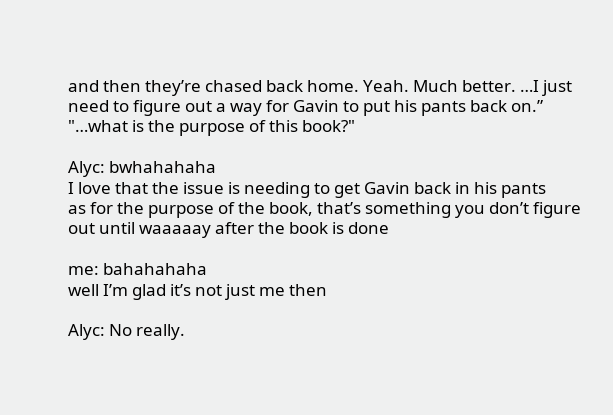and then they’re chased back home. Yeah. Much better. …I just need to figure out a way for Gavin to put his pants back on.”
"…what is the purpose of this book?"

Alyc: bwhahahaha
I love that the issue is needing to get Gavin back in his pants
as for the purpose of the book, that’s something you don’t figure out until waaaaay after the book is done

me: bahahahaha
well I’m glad it’s not just me then

Alyc: No really.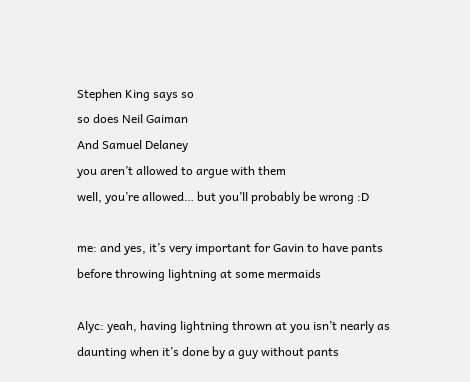Stephen King says so
so does Neil Gaiman
And Samuel Delaney
you aren’t allowed to argue with them
well, you’re allowed… but you’ll probably be wrong :D

me: and yes, it’s very important for Gavin to have pants before throwing lightning at some mermaids

Alyc: yeah, having lightning thrown at you isn’t nearly as daunting when it’s done by a guy without pants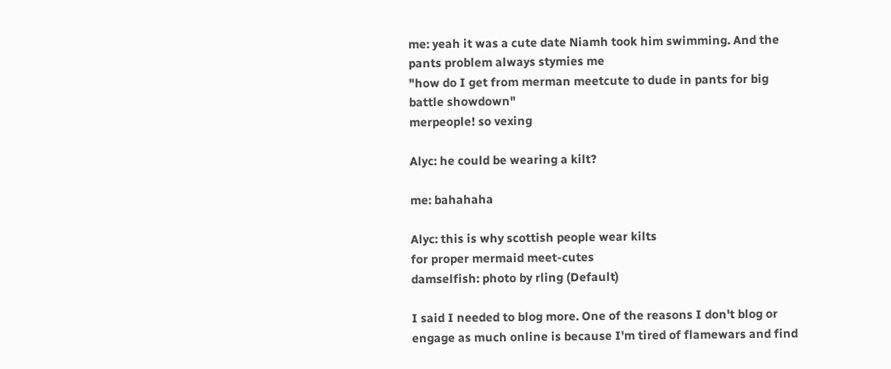me: yeah it was a cute date Niamh took him swimming. And the pants problem always stymies me
"how do I get from merman meetcute to dude in pants for big battle showdown"
merpeople! so vexing

Alyc: he could be wearing a kilt?

me: bahahaha

Alyc: this is why scottish people wear kilts
for proper mermaid meet-cutes
damselfish: photo by rling (Default)

I said I needed to blog more. One of the reasons I don't blog or engage as much online is because I'm tired of flamewars and find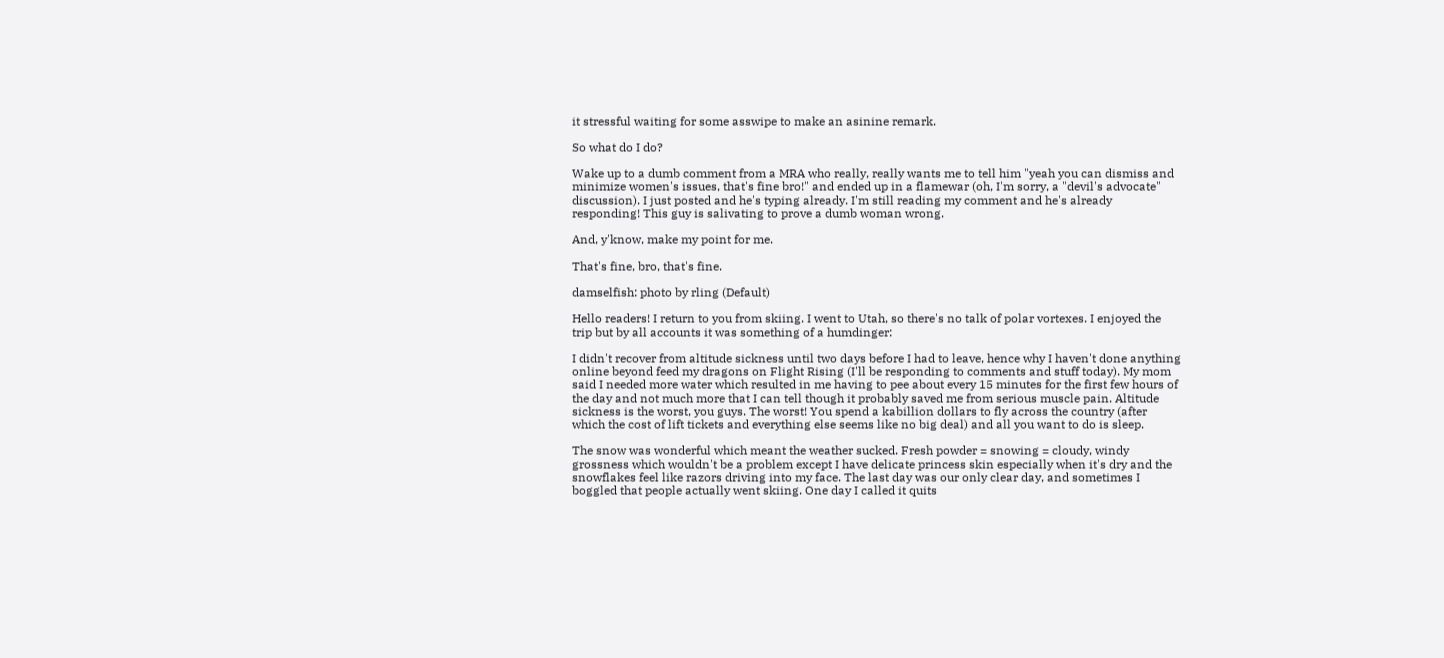it stressful waiting for some asswipe to make an asinine remark.

So what do I do?

Wake up to a dumb comment from a MRA who really, really wants me to tell him "yeah you can dismiss and minimize women's issues, that's fine bro!" and ended up in a flamewar (oh, I'm sorry, a "devil's advocate" discussion). I just posted and he's typing already. I'm still reading my comment and he's already responding! This guy is salivating to prove a dumb woman wrong.

And, y'know, make my point for me.

That's fine, bro, that's fine.

damselfish: photo by rling (Default)

Hello readers! I return to you from skiing. I went to Utah, so there's no talk of polar vortexes. I enjoyed the trip but by all accounts it was something of a humdinger:

I didn't recover from altitude sickness until two days before I had to leave, hence why I haven't done anything online beyond feed my dragons on Flight Rising (I'll be responding to comments and stuff today). My mom said I needed more water which resulted in me having to pee about every 15 minutes for the first few hours of the day and not much more that I can tell though it probably saved me from serious muscle pain. Altitude sickness is the worst, you guys. The worst! You spend a kabillion dollars to fly across the country (after which the cost of lift tickets and everything else seems like no big deal) and all you want to do is sleep.

The snow was wonderful which meant the weather sucked. Fresh powder = snowing = cloudy, windy grossness which wouldn't be a problem except I have delicate princess skin especially when it's dry and the snowflakes feel like razors driving into my face. The last day was our only clear day, and sometimes I boggled that people actually went skiing. One day I called it quits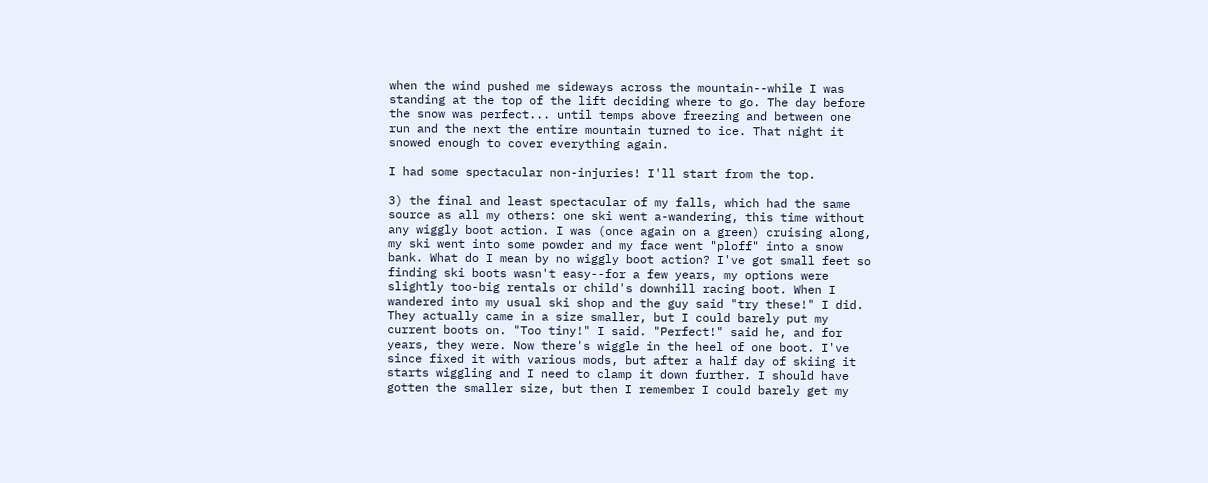when the wind pushed me sideways across the mountain--while I was standing at the top of the lift deciding where to go. The day before the snow was perfect... until temps above freezing and between one run and the next the entire mountain turned to ice. That night it snowed enough to cover everything again.

I had some spectacular non-injuries! I'll start from the top.

3) the final and least spectacular of my falls, which had the same source as all my others: one ski went a-wandering, this time without any wiggly boot action. I was (once again on a green) cruising along, my ski went into some powder and my face went "ploff" into a snow bank. What do I mean by no wiggly boot action? I've got small feet so finding ski boots wasn't easy--for a few years, my options were slightly too-big rentals or child's downhill racing boot. When I wandered into my usual ski shop and the guy said "try these!" I did. They actually came in a size smaller, but I could barely put my current boots on. "Too tiny!" I said. "Perfect!" said he, and for years, they were. Now there's wiggle in the heel of one boot. I've since fixed it with various mods, but after a half day of skiing it starts wiggling and I need to clamp it down further. I should have gotten the smaller size, but then I remember I could barely get my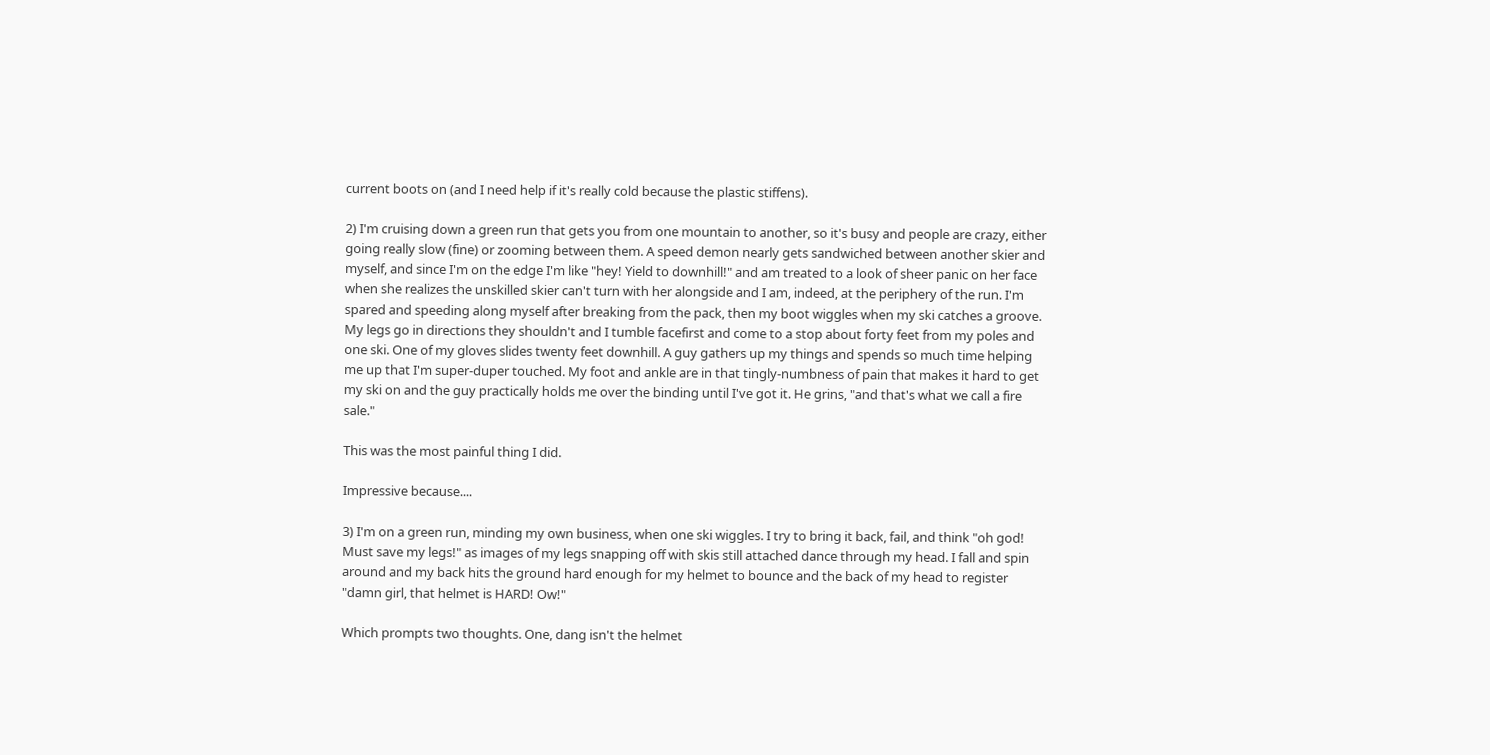current boots on (and I need help if it's really cold because the plastic stiffens).

2) I'm cruising down a green run that gets you from one mountain to another, so it's busy and people are crazy, either going really slow (fine) or zooming between them. A speed demon nearly gets sandwiched between another skier and myself, and since I'm on the edge I'm like "hey! Yield to downhill!" and am treated to a look of sheer panic on her face when she realizes the unskilled skier can't turn with her alongside and I am, indeed, at the periphery of the run. I'm spared and speeding along myself after breaking from the pack, then my boot wiggles when my ski catches a groove. My legs go in directions they shouldn't and I tumble facefirst and come to a stop about forty feet from my poles and one ski. One of my gloves slides twenty feet downhill. A guy gathers up my things and spends so much time helping me up that I'm super-duper touched. My foot and ankle are in that tingly-numbness of pain that makes it hard to get my ski on and the guy practically holds me over the binding until I've got it. He grins, "and that's what we call a fire sale."

This was the most painful thing I did.

Impressive because....

3) I'm on a green run, minding my own business, when one ski wiggles. I try to bring it back, fail, and think "oh god! Must save my legs!" as images of my legs snapping off with skis still attached dance through my head. I fall and spin around and my back hits the ground hard enough for my helmet to bounce and the back of my head to register "damn girl, that helmet is HARD! Ow!"

Which prompts two thoughts. One, dang isn't the helmet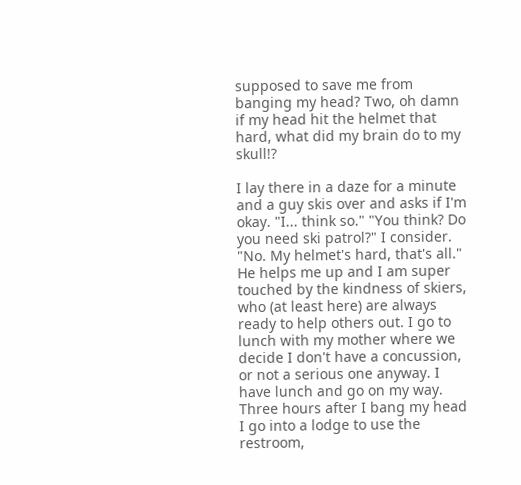supposed to save me from banging my head? Two, oh damn if my head hit the helmet that hard, what did my brain do to my skull!?

I lay there in a daze for a minute and a guy skis over and asks if I'm okay. "I... think so." "You think? Do you need ski patrol?" I consider. "No. My helmet's hard, that's all." He helps me up and I am super touched by the kindness of skiers, who (at least here) are always ready to help others out. I go to lunch with my mother where we decide I don't have a concussion, or not a serious one anyway. I have lunch and go on my way. Three hours after I bang my head I go into a lodge to use the restroom,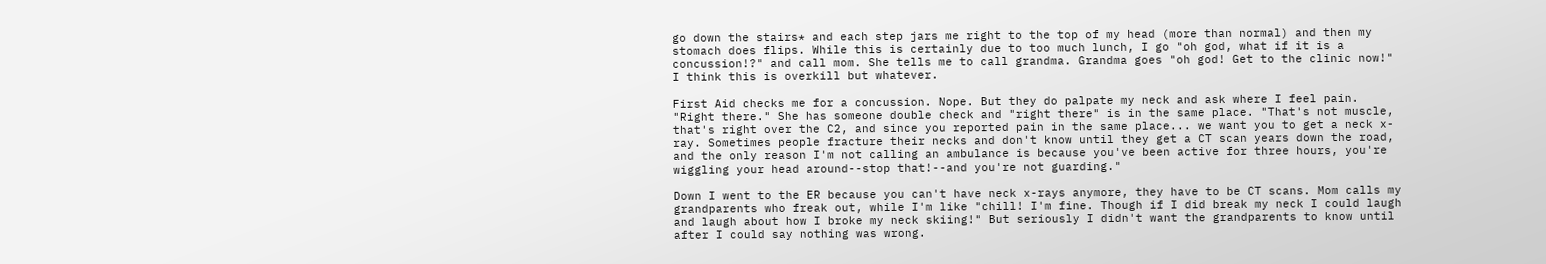go down the stairs* and each step jars me right to the top of my head (more than normal) and then my stomach does flips. While this is certainly due to too much lunch, I go "oh god, what if it is a concussion!?" and call mom. She tells me to call grandma. Grandma goes "oh god! Get to the clinic now!" I think this is overkill but whatever.

First Aid checks me for a concussion. Nope. But they do palpate my neck and ask where I feel pain. "Right there." She has someone double check and "right there" is in the same place. "That's not muscle, that's right over the C2, and since you reported pain in the same place... we want you to get a neck x-ray. Sometimes people fracture their necks and don't know until they get a CT scan years down the road, and the only reason I'm not calling an ambulance is because you've been active for three hours, you're wiggling your head around--stop that!--and you're not guarding."

Down I went to the ER because you can't have neck x-rays anymore, they have to be CT scans. Mom calls my grandparents who freak out, while I'm like "chill! I'm fine. Though if I did break my neck I could laugh and laugh about how I broke my neck skiing!" But seriously I didn't want the grandparents to know until after I could say nothing was wrong.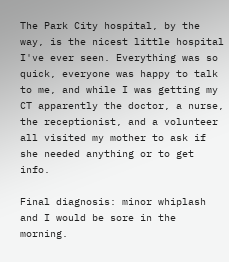The Park City hospital, by the way, is the nicest little hospital I've ever seen. Everything was so quick, everyone was happy to talk to me, and while I was getting my CT apparently the doctor, a nurse, the receptionist, and a volunteer all visited my mother to ask if she needed anything or to get info.

Final diagnosis: minor whiplash and I would be sore in the morning.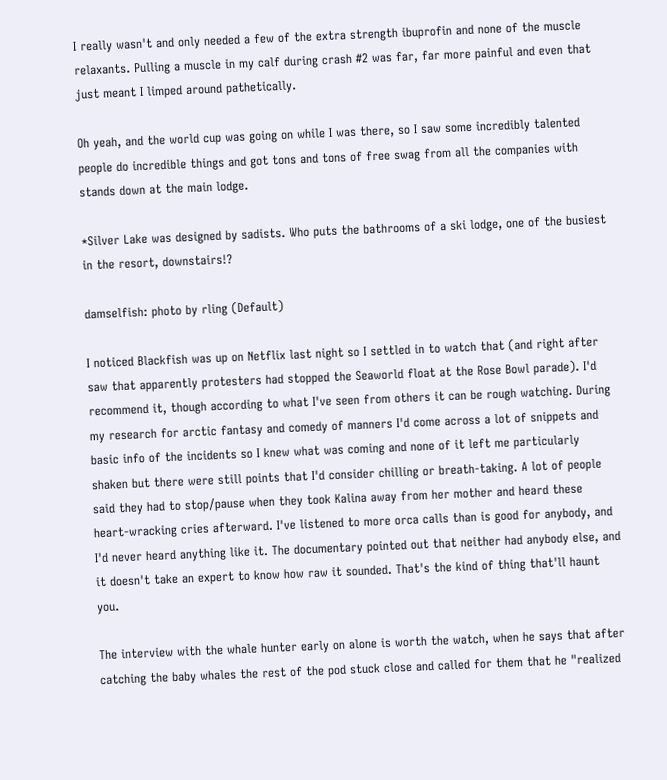I really wasn't and only needed a few of the extra strength ibuprofin and none of the muscle relaxants. Pulling a muscle in my calf during crash #2 was far, far more painful and even that just meant I limped around pathetically.

Oh yeah, and the world cup was going on while I was there, so I saw some incredibly talented people do incredible things and got tons and tons of free swag from all the companies with stands down at the main lodge.

*Silver Lake was designed by sadists. Who puts the bathrooms of a ski lodge, one of the busiest in the resort, downstairs!?

damselfish: photo by rling (Default)

I noticed Blackfish was up on Netflix last night so I settled in to watch that (and right after saw that apparently protesters had stopped the Seaworld float at the Rose Bowl parade). I'd recommend it, though according to what I've seen from others it can be rough watching. During my research for arctic fantasy and comedy of manners I'd come across a lot of snippets and basic info of the incidents so I knew what was coming and none of it left me particularly shaken but there were still points that I'd consider chilling or breath-taking. A lot of people said they had to stop/pause when they took Kalina away from her mother and heard these heart-wracking cries afterward. I've listened to more orca calls than is good for anybody, and I'd never heard anything like it. The documentary pointed out that neither had anybody else, and it doesn't take an expert to know how raw it sounded. That's the kind of thing that'll haunt you.

The interview with the whale hunter early on alone is worth the watch, when he says that after catching the baby whales the rest of the pod stuck close and called for them that he "realized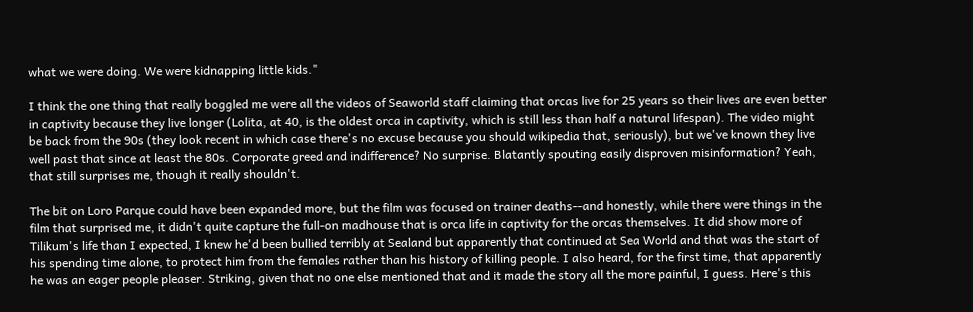what we were doing. We were kidnapping little kids."

I think the one thing that really boggled me were all the videos of Seaworld staff claiming that orcas live for 25 years so their lives are even better in captivity because they live longer (Lolita, at 40, is the oldest orca in captivity, which is still less than half a natural lifespan). The video might be back from the 90s (they look recent in which case there's no excuse because you should wikipedia that, seriously), but we've known they live well past that since at least the 80s. Corporate greed and indifference? No surprise. Blatantly spouting easily disproven misinformation? Yeah, that still surprises me, though it really shouldn't.

The bit on Loro Parque could have been expanded more, but the film was focused on trainer deaths--and honestly, while there were things in the film that surprised me, it didn't quite capture the full-on madhouse that is orca life in captivity for the orcas themselves. It did show more of Tilikum's life than I expected, I knew he'd been bullied terribly at Sealand but apparently that continued at Sea World and that was the start of his spending time alone, to protect him from the females rather than his history of killing people. I also heard, for the first time, that apparently he was an eager people pleaser. Striking, given that no one else mentioned that and it made the story all the more painful, I guess. Here's this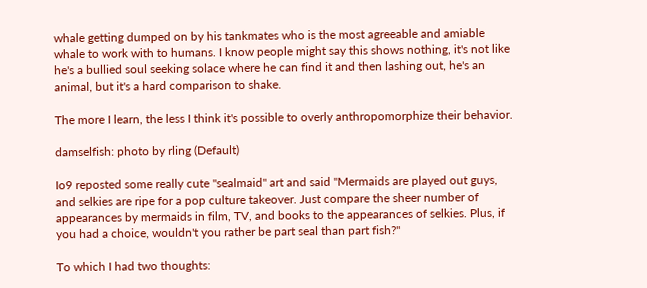whale getting dumped on by his tankmates who is the most agreeable and amiable whale to work with to humans. I know people might say this shows nothing, it's not like he's a bullied soul seeking solace where he can find it and then lashing out, he's an animal, but it's a hard comparison to shake.

The more I learn, the less I think it's possible to overly anthropomorphize their behavior.

damselfish: photo by rling (Default)

Io9 reposted some really cute "sealmaid" art and said "Mermaids are played out guys, and selkies are ripe for a pop culture takeover. Just compare the sheer number of appearances by mermaids in film, TV, and books to the appearances of selkies. Plus, if you had a choice, wouldn't you rather be part seal than part fish?"

To which I had two thoughts: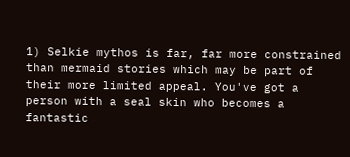1) Selkie mythos is far, far more constrained than mermaid stories which may be part of their more limited appeal. You've got a person with a seal skin who becomes a fantastic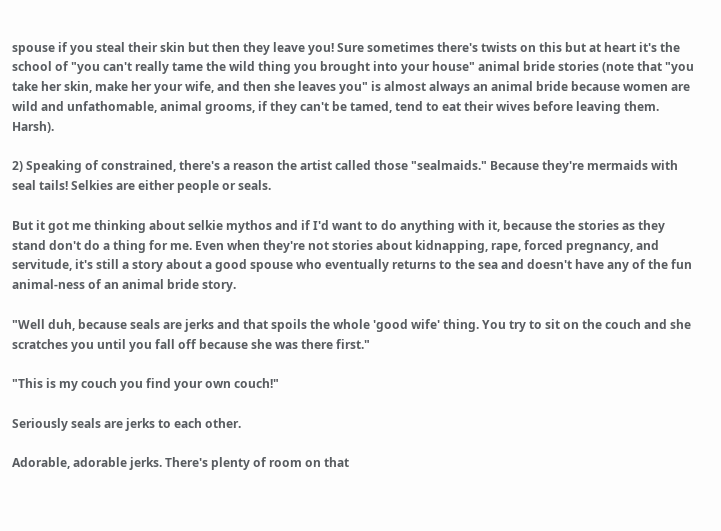spouse if you steal their skin but then they leave you! Sure sometimes there's twists on this but at heart it's the school of "you can't really tame the wild thing you brought into your house" animal bride stories (note that "you take her skin, make her your wife, and then she leaves you" is almost always an animal bride because women are wild and unfathomable, animal grooms, if they can't be tamed, tend to eat their wives before leaving them. Harsh).

2) Speaking of constrained, there's a reason the artist called those "sealmaids." Because they're mermaids with seal tails! Selkies are either people or seals.

But it got me thinking about selkie mythos and if I'd want to do anything with it, because the stories as they stand don't do a thing for me. Even when they're not stories about kidnapping, rape, forced pregnancy, and servitude, it's still a story about a good spouse who eventually returns to the sea and doesn't have any of the fun animal-ness of an animal bride story.

"Well duh, because seals are jerks and that spoils the whole 'good wife' thing. You try to sit on the couch and she scratches you until you fall off because she was there first."

"This is my couch you find your own couch!"

Seriously seals are jerks to each other.

Adorable, adorable jerks. There's plenty of room on that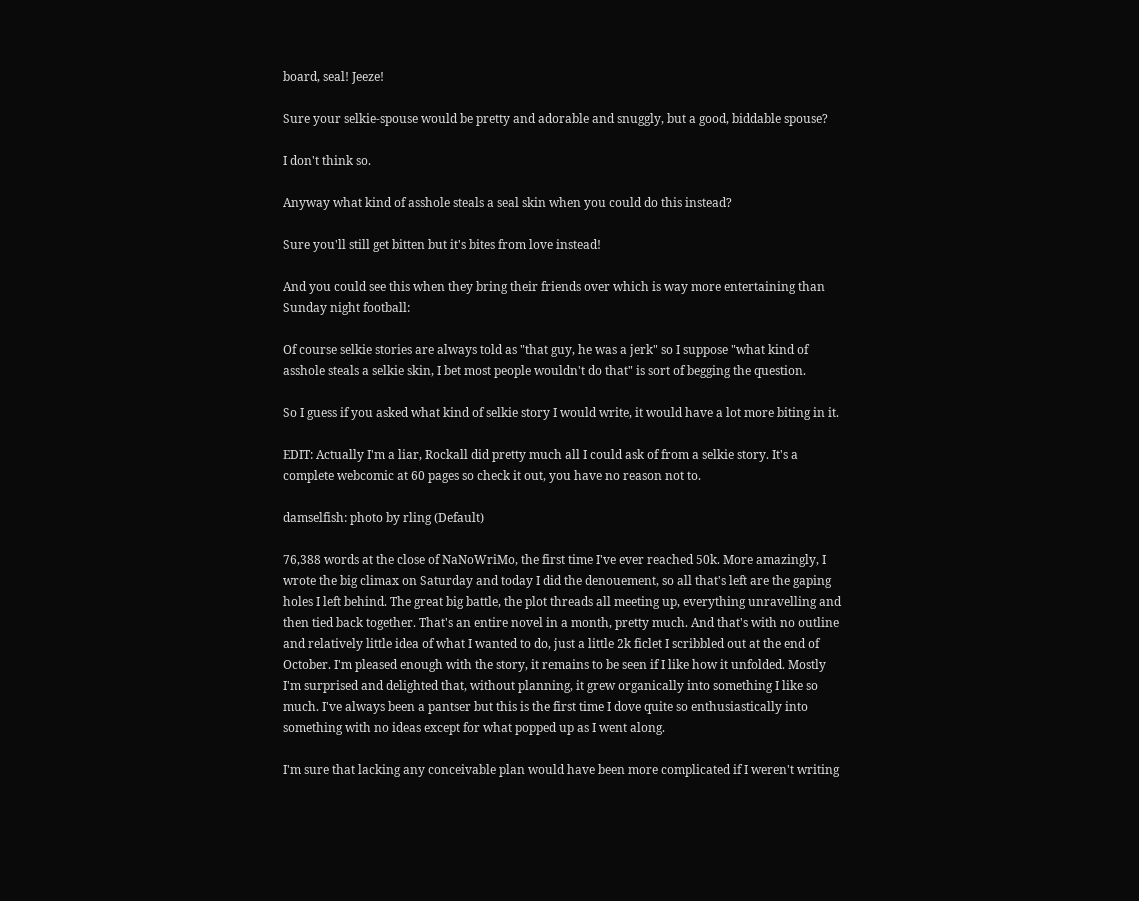board, seal! Jeeze!

Sure your selkie-spouse would be pretty and adorable and snuggly, but a good, biddable spouse?

I don't think so.

Anyway what kind of asshole steals a seal skin when you could do this instead?

Sure you'll still get bitten but it's bites from love instead!

And you could see this when they bring their friends over which is way more entertaining than Sunday night football:

Of course selkie stories are always told as "that guy, he was a jerk" so I suppose "what kind of asshole steals a selkie skin, I bet most people wouldn't do that" is sort of begging the question.

So I guess if you asked what kind of selkie story I would write, it would have a lot more biting in it.

EDIT: Actually I'm a liar, Rockall did pretty much all I could ask of from a selkie story. It's a complete webcomic at 60 pages so check it out, you have no reason not to.

damselfish: photo by rling (Default)

76,388 words at the close of NaNoWriMo, the first time I've ever reached 50k. More amazingly, I wrote the big climax on Saturday and today I did the denouement, so all that's left are the gaping holes I left behind. The great big battle, the plot threads all meeting up, everything unravelling and then tied back together. That's an entire novel in a month, pretty much. And that's with no outline and relatively little idea of what I wanted to do, just a little 2k ficlet I scribbled out at the end of October. I'm pleased enough with the story, it remains to be seen if I like how it unfolded. Mostly I'm surprised and delighted that, without planning, it grew organically into something I like so much. I've always been a pantser but this is the first time I dove quite so enthusiastically into something with no ideas except for what popped up as I went along.

I'm sure that lacking any conceivable plan would have been more complicated if I weren't writing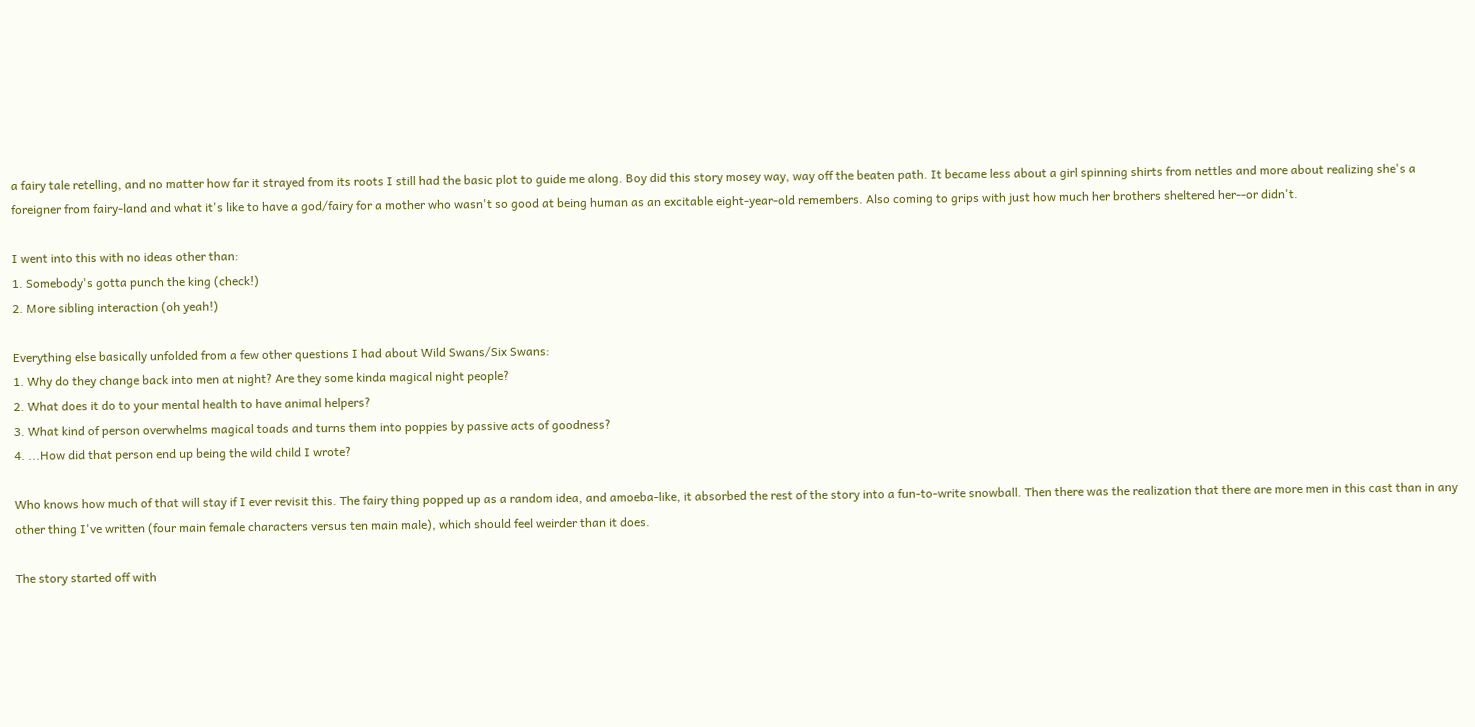a fairy tale retelling, and no matter how far it strayed from its roots I still had the basic plot to guide me along. Boy did this story mosey way, way off the beaten path. It became less about a girl spinning shirts from nettles and more about realizing she's a foreigner from fairy-land and what it's like to have a god/fairy for a mother who wasn't so good at being human as an excitable eight-year-old remembers. Also coming to grips with just how much her brothers sheltered her--or didn't.

I went into this with no ideas other than:
1. Somebody's gotta punch the king (check!)
2. More sibling interaction (oh yeah!)

Everything else basically unfolded from a few other questions I had about Wild Swans/Six Swans:
1. Why do they change back into men at night? Are they some kinda magical night people?
2. What does it do to your mental health to have animal helpers?
3. What kind of person overwhelms magical toads and turns them into poppies by passive acts of goodness?
4. ...How did that person end up being the wild child I wrote?

Who knows how much of that will stay if I ever revisit this. The fairy thing popped up as a random idea, and amoeba-like, it absorbed the rest of the story into a fun-to-write snowball. Then there was the realization that there are more men in this cast than in any other thing I've written (four main female characters versus ten main male), which should feel weirder than it does.

The story started off with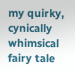my quirky, cynically whimsical fairy tale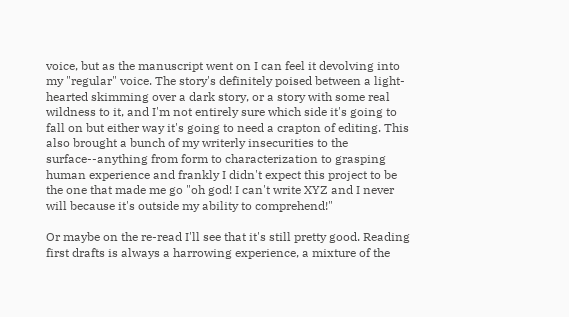voice, but as the manuscript went on I can feel it devolving into my "regular" voice. The story's definitely poised between a light-hearted skimming over a dark story, or a story with some real wildness to it, and I'm not entirely sure which side it's going to fall on but either way it's going to need a crapton of editing. This also brought a bunch of my writerly insecurities to the surface--anything from form to characterization to grasping human experience and frankly I didn't expect this project to be the one that made me go "oh god! I can't write XYZ and I never will because it's outside my ability to comprehend!"

Or maybe on the re-read I'll see that it's still pretty good. Reading first drafts is always a harrowing experience, a mixture of the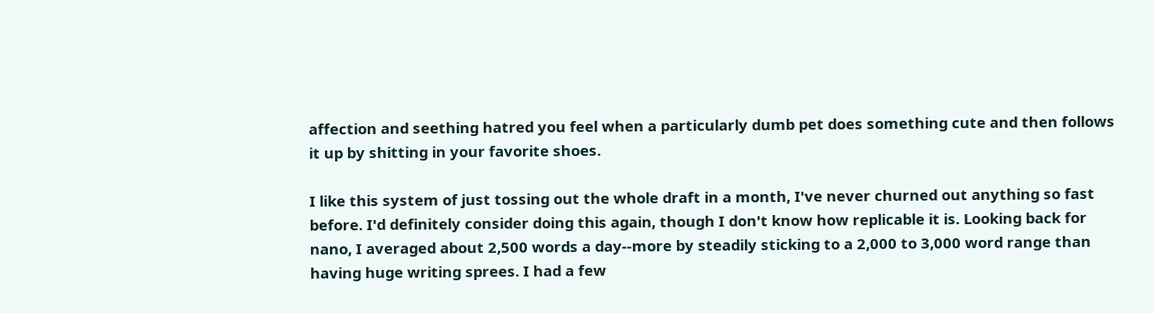affection and seething hatred you feel when a particularly dumb pet does something cute and then follows it up by shitting in your favorite shoes.

I like this system of just tossing out the whole draft in a month, I've never churned out anything so fast before. I'd definitely consider doing this again, though I don't know how replicable it is. Looking back for nano, I averaged about 2,500 words a day--more by steadily sticking to a 2,000 to 3,000 word range than having huge writing sprees. I had a few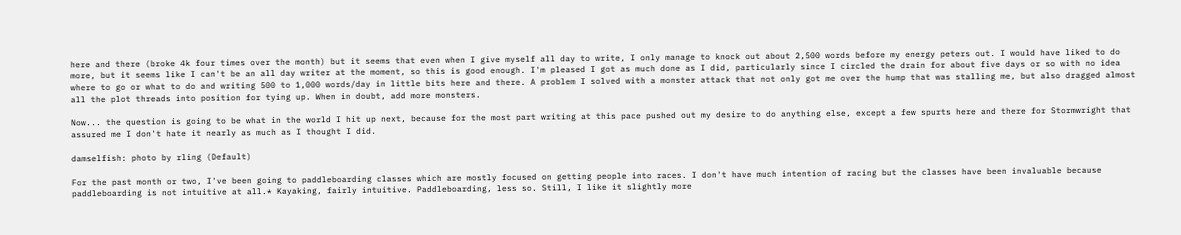here and there (broke 4k four times over the month) but it seems that even when I give myself all day to write, I only manage to knock out about 2,500 words before my energy peters out. I would have liked to do more, but it seems like I can't be an all day writer at the moment, so this is good enough. I'm pleased I got as much done as I did, particularly since I circled the drain for about five days or so with no idea where to go or what to do and writing 500 to 1,000 words/day in little bits here and there. A problem I solved with a monster attack that not only got me over the hump that was stalling me, but also dragged almost all the plot threads into position for tying up. When in doubt, add more monsters.

Now... the question is going to be what in the world I hit up next, because for the most part writing at this pace pushed out my desire to do anything else, except a few spurts here and there for Stormwright that assured me I don't hate it nearly as much as I thought I did.

damselfish: photo by rling (Default)

For the past month or two, I've been going to paddleboarding classes which are mostly focused on getting people into races. I don't have much intention of racing but the classes have been invaluable because paddleboarding is not intuitive at all.* Kayaking, fairly intuitive. Paddleboarding, less so. Still, I like it slightly more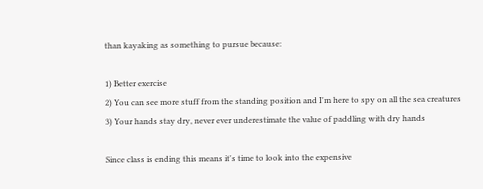than kayaking as something to pursue because:

1) Better exercise
2) You can see more stuff from the standing position and I'm here to spy on all the sea creatures
3) Your hands stay dry, never ever underestimate the value of paddling with dry hands

Since class is ending this means it's time to look into the expensive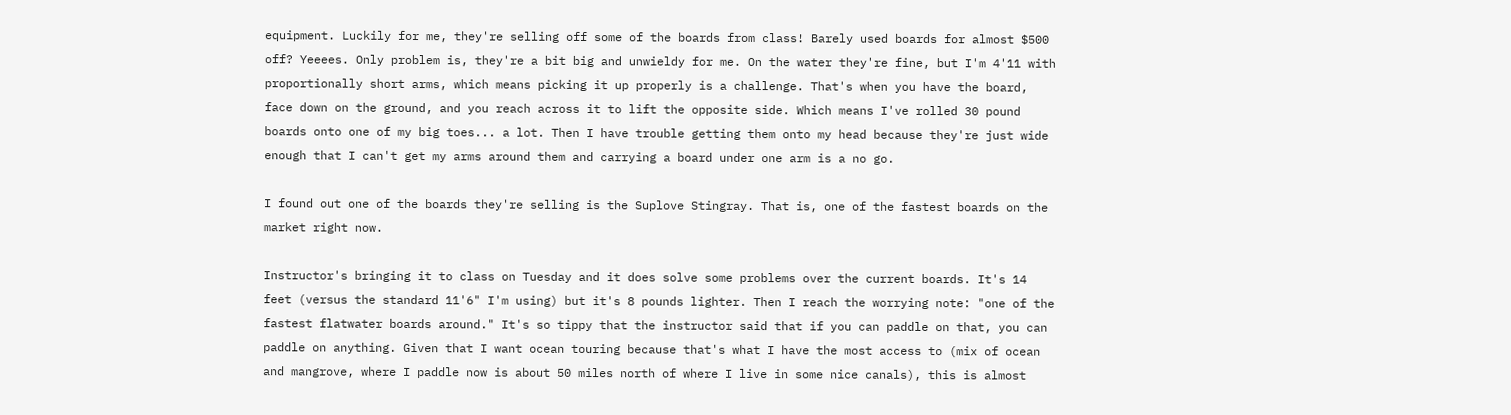equipment. Luckily for me, they're selling off some of the boards from class! Barely used boards for almost $500 off? Yeeees. Only problem is, they're a bit big and unwieldy for me. On the water they're fine, but I'm 4'11 with proportionally short arms, which means picking it up properly is a challenge. That's when you have the board, face down on the ground, and you reach across it to lift the opposite side. Which means I've rolled 30 pound boards onto one of my big toes... a lot. Then I have trouble getting them onto my head because they're just wide enough that I can't get my arms around them and carrying a board under one arm is a no go.

I found out one of the boards they're selling is the Suplove Stingray. That is, one of the fastest boards on the market right now.

Instructor's bringing it to class on Tuesday and it does solve some problems over the current boards. It's 14 feet (versus the standard 11'6" I'm using) but it's 8 pounds lighter. Then I reach the worrying note: "one of the fastest flatwater boards around." It's so tippy that the instructor said that if you can paddle on that, you can paddle on anything. Given that I want ocean touring because that's what I have the most access to (mix of ocean and mangrove, where I paddle now is about 50 miles north of where I live in some nice canals), this is almost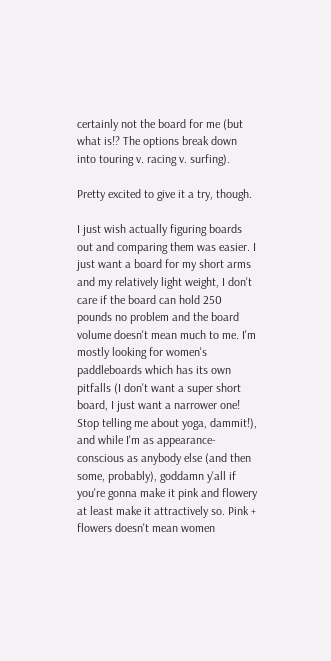certainly not the board for me (but what is!? The options break down into touring v. racing v. surfing).

Pretty excited to give it a try, though.

I just wish actually figuring boards out and comparing them was easier. I just want a board for my short arms and my relatively light weight, I don't care if the board can hold 250 pounds no problem and the board volume doesn't mean much to me. I'm mostly looking for women's paddleboards which has its own pitfalls (I don't want a super short board, I just want a narrower one! Stop telling me about yoga, dammit!), and while I'm as appearance-conscious as anybody else (and then some, probably), goddamn y'all if you're gonna make it pink and flowery at least make it attractively so. Pink + flowers doesn't mean women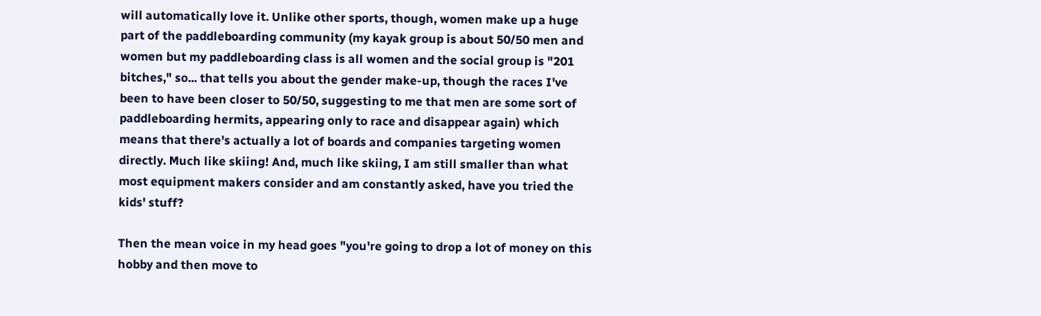will automatically love it. Unlike other sports, though, women make up a huge part of the paddleboarding community (my kayak group is about 50/50 men and women but my paddleboarding class is all women and the social group is "201 bitches," so... that tells you about the gender make-up, though the races I've been to have been closer to 50/50, suggesting to me that men are some sort of paddleboarding hermits, appearing only to race and disappear again) which means that there's actually a lot of boards and companies targeting women directly. Much like skiing! And, much like skiing, I am still smaller than what most equipment makers consider and am constantly asked, have you tried the kids' stuff?

Then the mean voice in my head goes "you're going to drop a lot of money on this hobby and then move to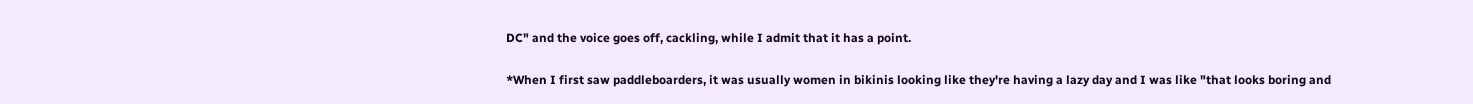DC" and the voice goes off, cackling, while I admit that it has a point.

*When I first saw paddleboarders, it was usually women in bikinis looking like they're having a lazy day and I was like "that looks boring and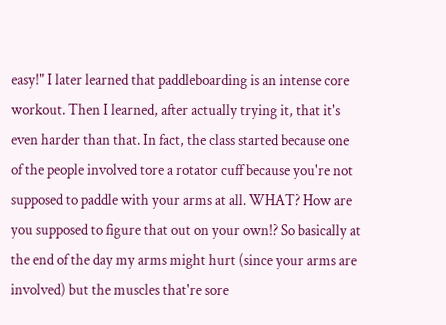easy!" I later learned that paddleboarding is an intense core workout. Then I learned, after actually trying it, that it's even harder than that. In fact, the class started because one of the people involved tore a rotator cuff because you're not supposed to paddle with your arms at all. WHAT? How are you supposed to figure that out on your own!? So basically at the end of the day my arms might hurt (since your arms are involved) but the muscles that're sore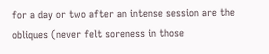for a day or two after an intense session are the obliques (never felt soreness in those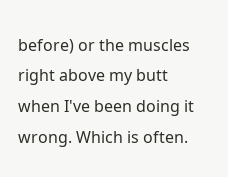before) or the muscles right above my butt when I've been doing it wrong. Which is often.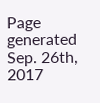Page generated Sep. 26th, 2017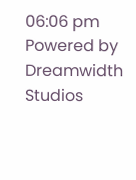06:06 pm
Powered by Dreamwidth Studios